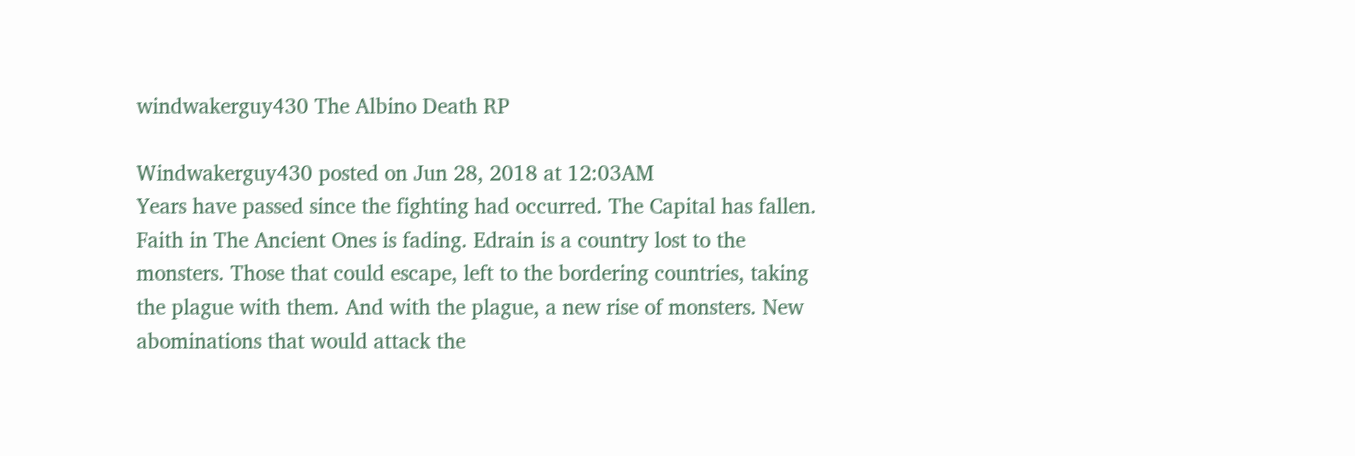windwakerguy430 The Albino Death RP

Windwakerguy430 posted on Jun 28, 2018 at 12:03AM
Years have passed since the fighting had occurred. The Capital has fallen. Faith in The Ancient Ones is fading. Edrain is a country lost to the monsters. Those that could escape, left to the bordering countries, taking the plague with them. And with the plague, a new rise of monsters. New abominations that would attack the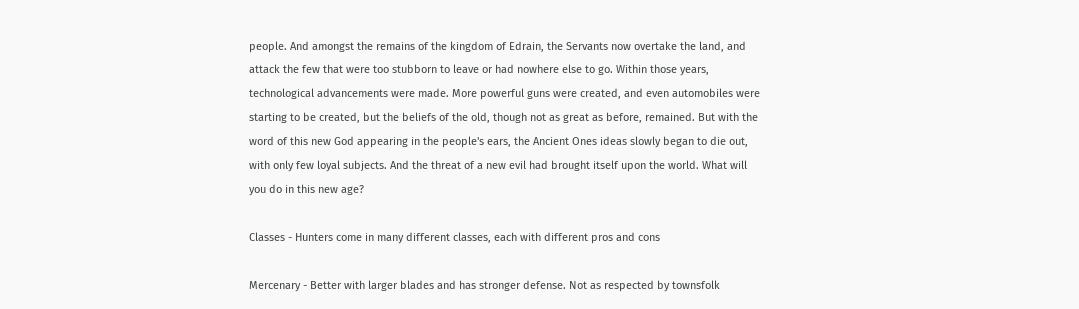people. And amongst the remains of the kingdom of Edrain, the Servants now overtake the land, and attack the few that were too stubborn to leave or had nowhere else to go. Within those years, technological advancements were made. More powerful guns were created, and even automobiles were starting to be created, but the beliefs of the old, though not as great as before, remained. But with the word of this new God appearing in the people's ears, the Ancient Ones ideas slowly began to die out, with only few loyal subjects. And the threat of a new evil had brought itself upon the world. What will you do in this new age?

Classes - Hunters come in many different classes, each with different pros and cons

Mercenary - Better with larger blades and has stronger defense. Not as respected by townsfolk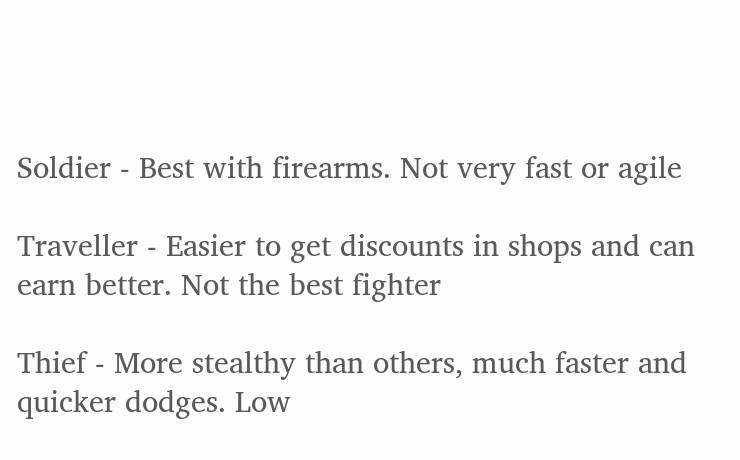Soldier - Best with firearms. Not very fast or agile

Traveller - Easier to get discounts in shops and can earn better. Not the best fighter

Thief - More stealthy than others, much faster and quicker dodges. Low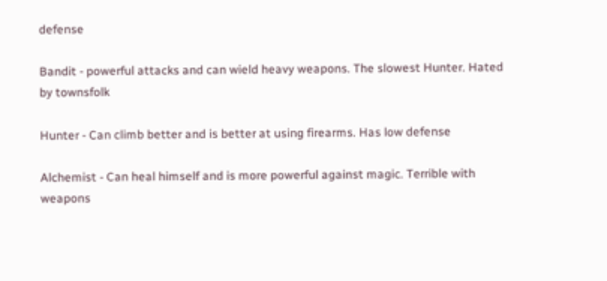defense

Bandit - powerful attacks and can wield heavy weapons. The slowest Hunter. Hated by townsfolk

Hunter - Can climb better and is better at using firearms. Has low defense

Alchemist - Can heal himself and is more powerful against magic. Terrible with weapons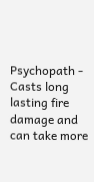Psychopath - Casts long lasting fire damage and can take more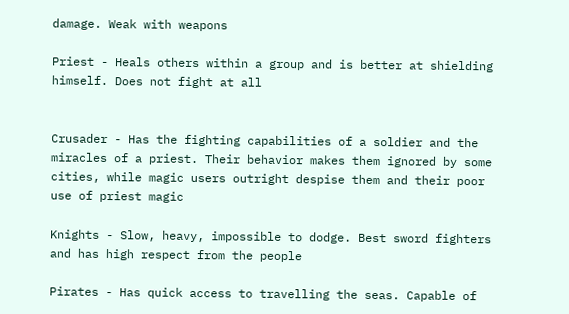damage. Weak with weapons

Priest - Heals others within a group and is better at shielding himself. Does not fight at all


Crusader - Has the fighting capabilities of a soldier and the miracles of a priest. Their behavior makes them ignored by some cities, while magic users outright despise them and their poor use of priest magic

Knights - Slow, heavy, impossible to dodge. Best sword fighters and has high respect from the people

Pirates - Has quick access to travelling the seas. Capable of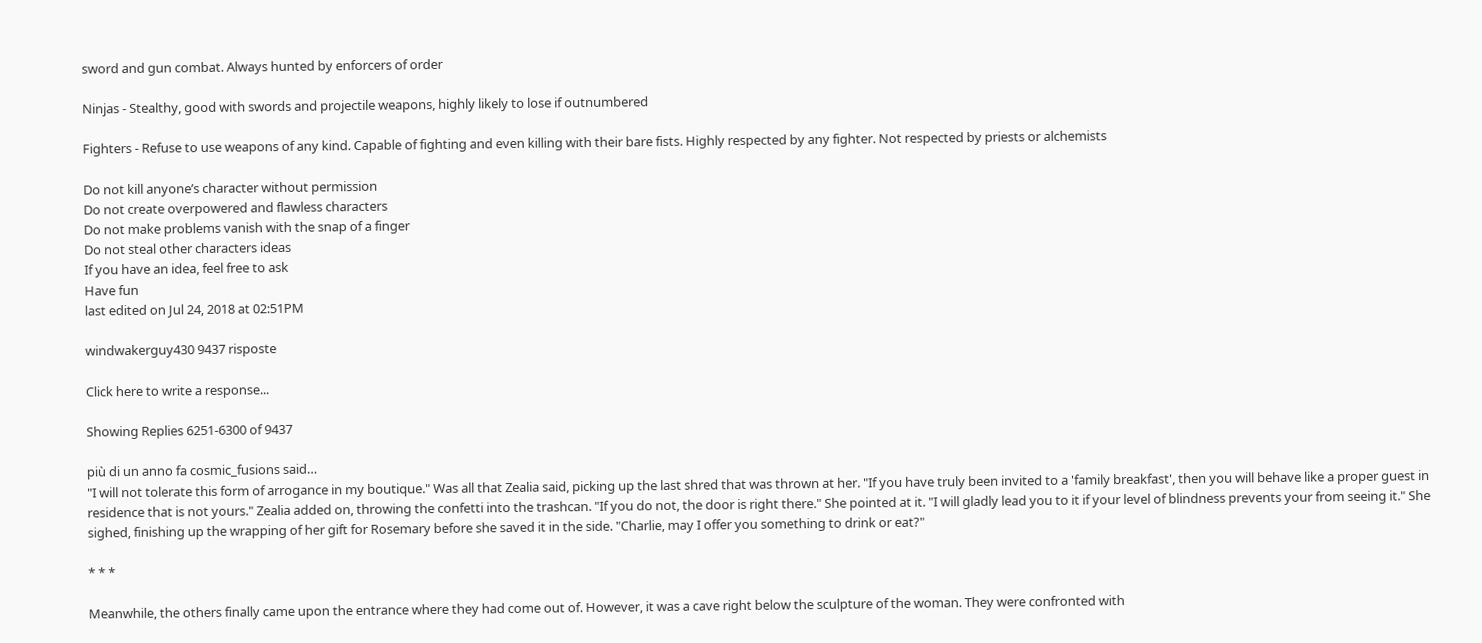sword and gun combat. Always hunted by enforcers of order

Ninjas - Stealthy, good with swords and projectile weapons, highly likely to lose if outnumbered

Fighters - Refuse to use weapons of any kind. Capable of fighting and even killing with their bare fists. Highly respected by any fighter. Not respected by priests or alchemists

Do not kill anyone’s character without permission
Do not create overpowered and flawless characters
Do not make problems vanish with the snap of a finger
Do not steal other characters ideas
If you have an idea, feel free to ask
Have fun
last edited on Jul 24, 2018 at 02:51PM

windwakerguy430 9437 risposte

Click here to write a response...

Showing Replies 6251-6300 of 9437

più di un anno fa cosmic_fusions said…
"I will not tolerate this form of arrogance in my boutique." Was all that Zealia said, picking up the last shred that was thrown at her. "If you have truly been invited to a 'family breakfast', then you will behave like a proper guest in residence that is not yours." Zealia added on, throwing the confetti into the trashcan. "If you do not, the door is right there." She pointed at it. "I will gladly lead you to it if your level of blindness prevents your from seeing it." She sighed, finishing up the wrapping of her gift for Rosemary before she saved it in the side. "Charlie, may I offer you something to drink or eat?"

* * *

Meanwhile, the others finally came upon the entrance where they had come out of. However, it was a cave right below the sculpture of the woman. They were confronted with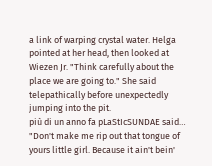a link of warping crystal water. Helga pointed at her head, then looked at Wiezen Jr. "Think carefully about the place we are going to." She said telepathically before unexpectedly jumping into the pit.
più di un anno fa pLaStIcSUNDAE said…
"Don't make me rip out that tongue of yours little girl. Because it ain't bein'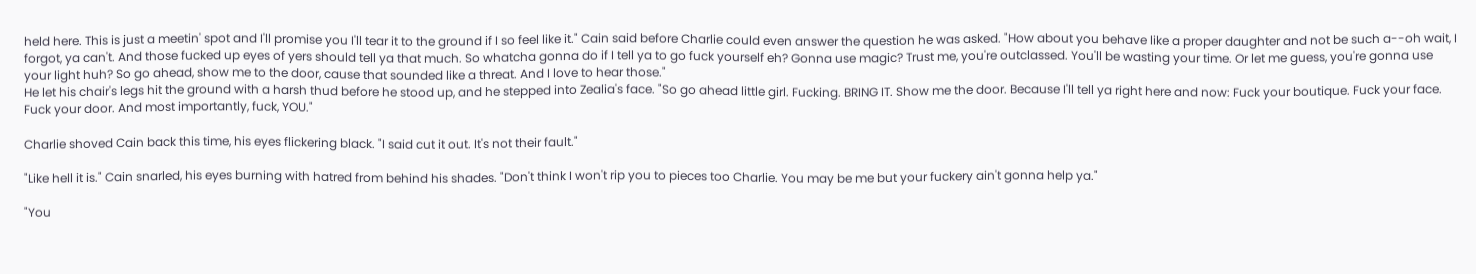held here. This is just a meetin' spot and I'll promise you I'll tear it to the ground if I so feel like it." Cain said before Charlie could even answer the question he was asked. "How about you behave like a proper daughter and not be such a--oh wait, I forgot, ya can't. And those fucked up eyes of yers should tell ya that much. So whatcha gonna do if I tell ya to go fuck yourself eh? Gonna use magic? Trust me, you're outclassed. You'll be wasting your time. Or let me guess, you're gonna use your light huh? So go ahead, show me to the door, cause that sounded like a threat. And I love to hear those."
He let his chair's legs hit the ground with a harsh thud before he stood up, and he stepped into Zealia's face. "So go ahead little girl. Fucking. BRING IT. Show me the door. Because I'll tell ya right here and now: Fuck your boutique. Fuck your face. Fuck your door. And most importantly, fuck, YOU."

Charlie shoved Cain back this time, his eyes flickering black. "I said cut it out. It's not their fault."

"Like hell it is." Cain snarled, his eyes burning with hatred from behind his shades. "Don't think I won't rip you to pieces too Charlie. You may be me but your fuckery ain't gonna help ya."

"You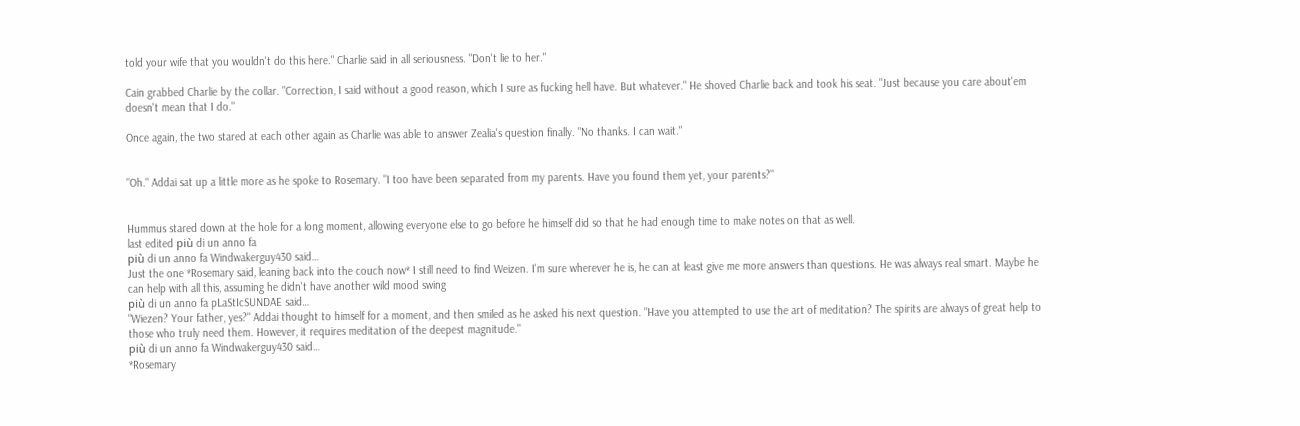told your wife that you wouldn't do this here." Charlie said in all seriousness. "Don't lie to her."

Cain grabbed Charlie by the collar. "Correction, I said without a good reason, which I sure as fucking hell have. But whatever." He shoved Charlie back and took his seat. "Just because you care about'em doesn't mean that I do."

Once again, the two stared at each other again as Charlie was able to answer Zealia's question finally. "No thanks. I can wait."


"Oh." Addai sat up a little more as he spoke to Rosemary. "I too have been separated from my parents. Have you found them yet, your parents?"


Hummus stared down at the hole for a long moment, allowing everyone else to go before he himself did so that he had enough time to make notes on that as well.
last edited più di un anno fa
più di un anno fa Windwakerguy430 said…
Just the one *Rosemary said, leaning back into the couch now* I still need to find Weizen. I'm sure wherever he is, he can at least give me more answers than questions. He was always real smart. Maybe he can help with all this, assuming he didn't have another wild mood swing
più di un anno fa pLaStIcSUNDAE said…
"Wiezen? Your father, yes?" Addai thought to himself for a moment, and then smiled as he asked his next question. "Have you attempted to use the art of meditation? The spirits are always of great help to those who truly need them. However, it requires meditation of the deepest magnitude."
più di un anno fa Windwakerguy430 said…
*Rosemary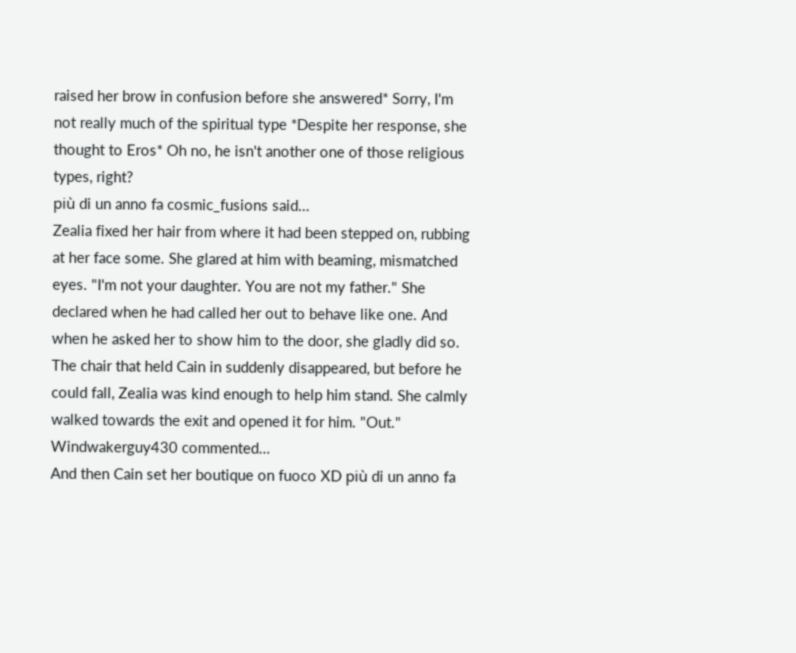raised her brow in confusion before she answered* Sorry, I'm not really much of the spiritual type *Despite her response, she thought to Eros* Oh no, he isn't another one of those religious types, right?
più di un anno fa cosmic_fusions said…
Zealia fixed her hair from where it had been stepped on, rubbing at her face some. She glared at him with beaming, mismatched eyes. "I'm not your daughter. You are not my father." She declared when he had called her out to behave like one. And when he asked her to show him to the door, she gladly did so. The chair that held Cain in suddenly disappeared, but before he could fall, Zealia was kind enough to help him stand. She calmly walked towards the exit and opened it for him. "Out."
Windwakerguy430 commented…
And then Cain set her boutique on fuoco XD più di un anno fa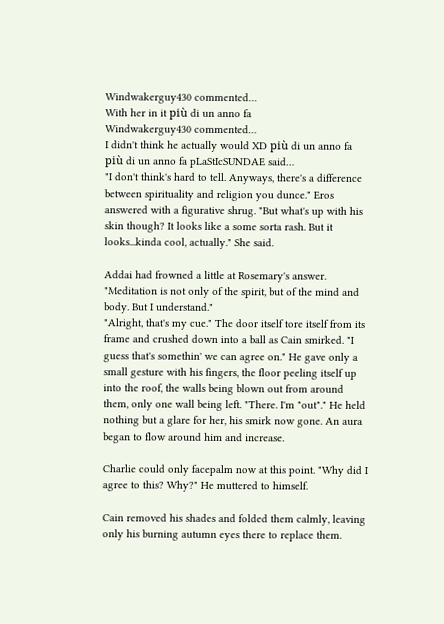Windwakerguy430 commented…
With her in it più di un anno fa
Windwakerguy430 commented…
I didn't think he actually would XD più di un anno fa
più di un anno fa pLaStIcSUNDAE said…
"I don't think's hard to tell. Anyways, there's a difference between spirituality and religion you dunce." Eros answered with a figurative shrug. "But what's up with his skin though? It looks like a some sorta rash. But it looks...kinda cool, actually." She said.

Addai had frowned a little at Rosemary's answer. "Meditation is not only of the spirit, but of the mind and body. But I understand."
"Alright, that's my cue." The door itself tore itself from its frame and crushed down into a ball as Cain smirked. "I guess that's somethin' we can agree on." He gave only a small gesture with his fingers, the floor peeling itself up into the roof, the walls being blown out from around them, only one wall being left. "There. I'm "out"." He held nothing but a glare for her, his smirk now gone. An aura began to flow around him and increase.

Charlie could only facepalm now at this point. "Why did I agree to this? Why?" He muttered to himself.

Cain removed his shades and folded them calmly, leaving only his burning autumn eyes there to replace them.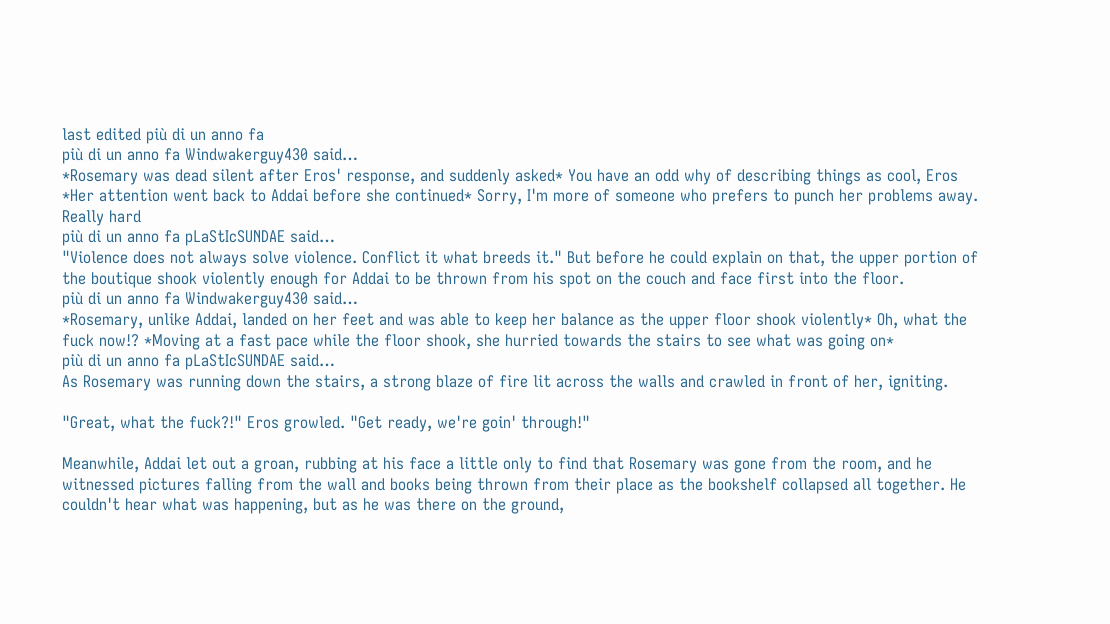last edited più di un anno fa
più di un anno fa Windwakerguy430 said…
*Rosemary was dead silent after Eros' response, and suddenly asked* You have an odd why of describing things as cool, Eros *Her attention went back to Addai before she continued* Sorry, I'm more of someone who prefers to punch her problems away. Really hard
più di un anno fa pLaStIcSUNDAE said…
"Violence does not always solve violence. Conflict it what breeds it." But before he could explain on that, the upper portion of the boutique shook violently enough for Addai to be thrown from his spot on the couch and face first into the floor.
più di un anno fa Windwakerguy430 said…
*Rosemary, unlike Addai, landed on her feet and was able to keep her balance as the upper floor shook violently* Oh, what the fuck now!? *Moving at a fast pace while the floor shook, she hurried towards the stairs to see what was going on*
più di un anno fa pLaStIcSUNDAE said…
As Rosemary was running down the stairs, a strong blaze of fire lit across the walls and crawled in front of her, igniting.

"Great, what the fuck?!" Eros growled. "Get ready, we're goin' through!"

Meanwhile, Addai let out a groan, rubbing at his face a little only to find that Rosemary was gone from the room, and he witnessed pictures falling from the wall and books being thrown from their place as the bookshelf collapsed all together. He couldn't hear what was happening, but as he was there on the ground,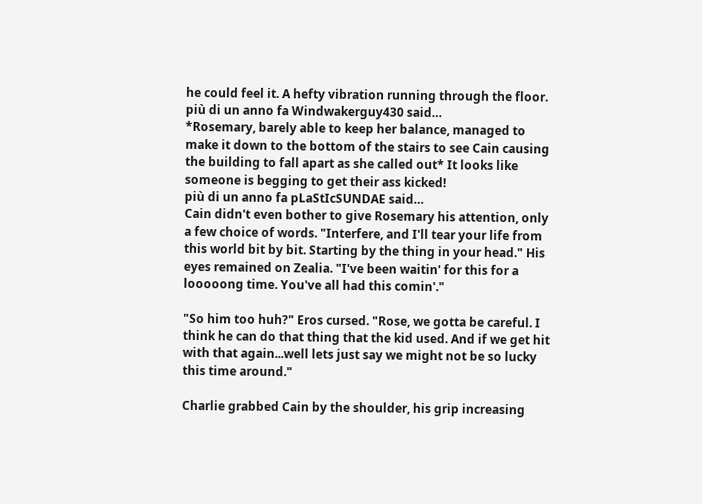he could feel it. A hefty vibration running through the floor.
più di un anno fa Windwakerguy430 said…
*Rosemary, barely able to keep her balance, managed to make it down to the bottom of the stairs to see Cain causing the building to fall apart as she called out* It looks like someone is begging to get their ass kicked!
più di un anno fa pLaStIcSUNDAE said…
Cain didn't even bother to give Rosemary his attention, only a few choice of words. "Interfere, and I'll tear your life from this world bit by bit. Starting by the thing in your head." His eyes remained on Zealia. "I've been waitin' for this for a looooong time. You've all had this comin'."

"So him too huh?" Eros cursed. "Rose, we gotta be careful. I think he can do that thing that the kid used. And if we get hit with that again...well lets just say we might not be so lucky this time around."

Charlie grabbed Cain by the shoulder, his grip increasing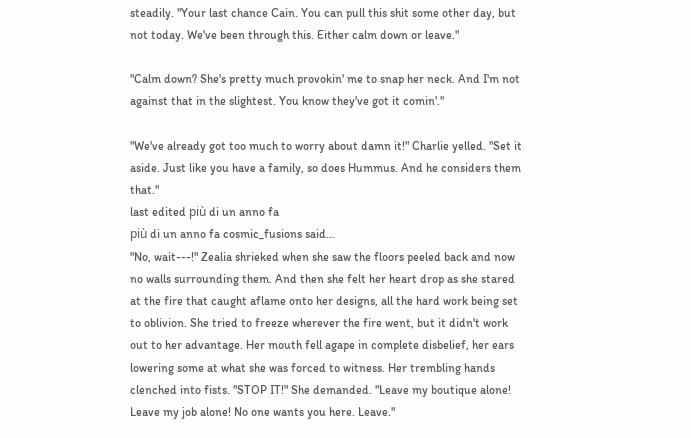steadily. "Your last chance Cain. You can pull this shit some other day, but not today. We've been through this. Either calm down or leave."

"Calm down? She's pretty much provokin' me to snap her neck. And I'm not against that in the slightest. You know they've got it comin'."

"We've already got too much to worry about damn it!" Charlie yelled. "Set it aside. Just like you have a family, so does Hummus. And he considers them that."
last edited più di un anno fa
più di un anno fa cosmic_fusions said…
"No, wait---!" Zealia shrieked when she saw the floors peeled back and now no walls surrounding them. And then she felt her heart drop as she stared at the fire that caught aflame onto her designs, all the hard work being set to oblivion. She tried to freeze wherever the fire went, but it didn't work out to her advantage. Her mouth fell agape in complete disbelief, her ears lowering some at what she was forced to witness. Her trembling hands clenched into fists. "STOP IT!" She demanded. "Leave my boutique alone! Leave my job alone! No one wants you here. Leave."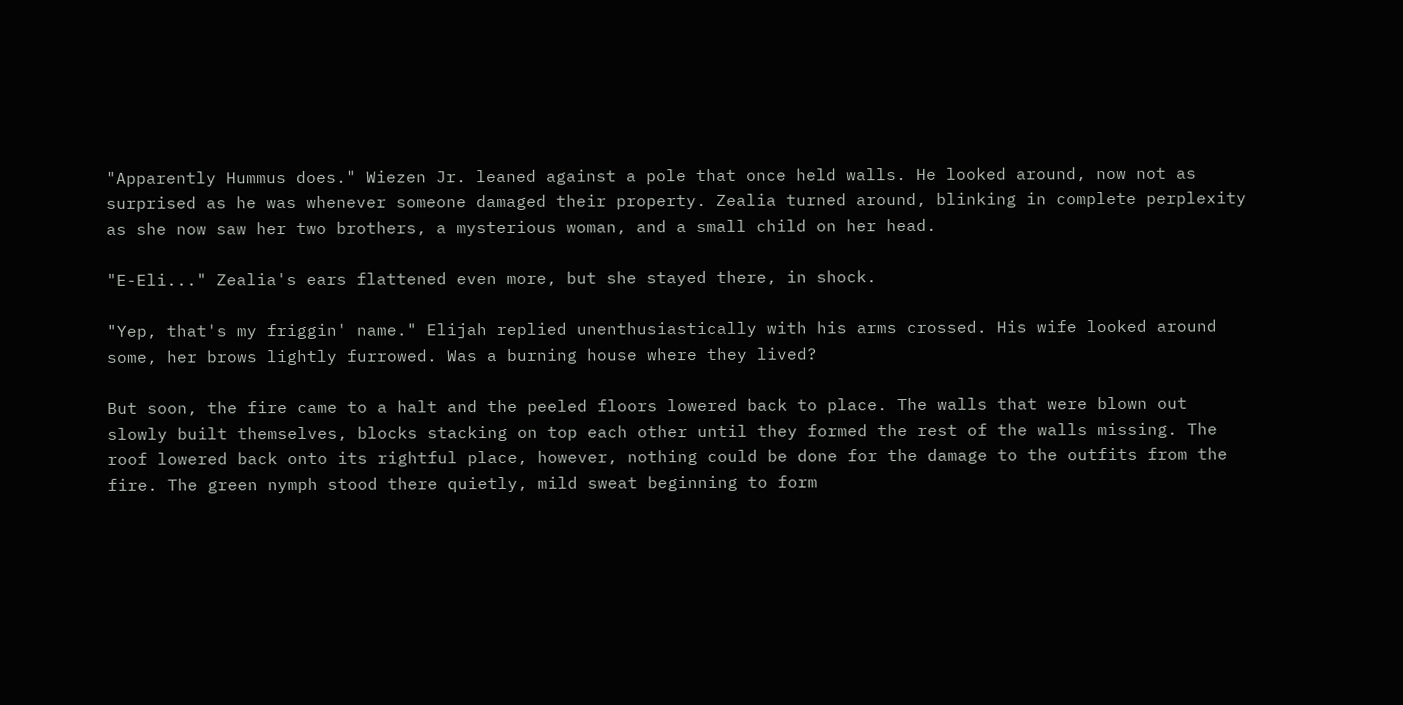"Apparently Hummus does." Wiezen Jr. leaned against a pole that once held walls. He looked around, now not as surprised as he was whenever someone damaged their property. Zealia turned around, blinking in complete perplexity as she now saw her two brothers, a mysterious woman, and a small child on her head.

"E-Eli..." Zealia's ears flattened even more, but she stayed there, in shock.

"Yep, that's my friggin' name." Elijah replied unenthusiastically with his arms crossed. His wife looked around some, her brows lightly furrowed. Was a burning house where they lived?

But soon, the fire came to a halt and the peeled floors lowered back to place. The walls that were blown out slowly built themselves, blocks stacking on top each other until they formed the rest of the walls missing. The roof lowered back onto its rightful place, however, nothing could be done for the damage to the outfits from the fire. The green nymph stood there quietly, mild sweat beginning to form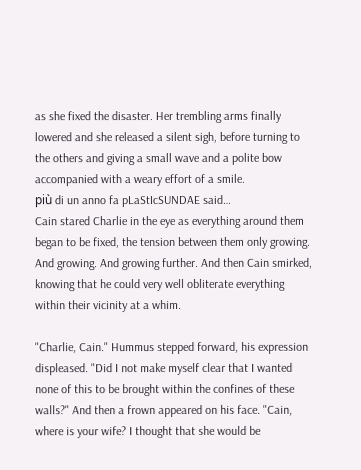as she fixed the disaster. Her trembling arms finally lowered and she released a silent sigh, before turning to the others and giving a small wave and a polite bow accompanied with a weary effort of a smile.
più di un anno fa pLaStIcSUNDAE said…
Cain stared Charlie in the eye as everything around them began to be fixed, the tension between them only growing. And growing. And growing further. And then Cain smirked, knowing that he could very well obliterate everything within their vicinity at a whim.

"Charlie, Cain." Hummus stepped forward, his expression displeased. "Did I not make myself clear that I wanted none of this to be brought within the confines of these walls?" And then a frown appeared on his face. "Cain, where is your wife? I thought that she would be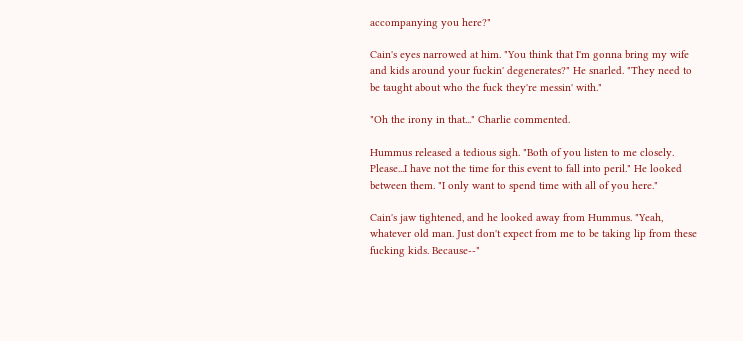accompanying you here?"

Cain's eyes narrowed at him. "You think that I'm gonna bring my wife and kids around your fuckin' degenerates?" He snarled. "They need to be taught about who the fuck they're messin' with."

"Oh the irony in that..." Charlie commented.

Hummus released a tedious sigh. "Both of you listen to me closely. Please...I have not the time for this event to fall into peril." He looked between them. "I only want to spend time with all of you here."

Cain's jaw tightened, and he looked away from Hummus. "Yeah, whatever old man. Just don't expect from me to be taking lip from these fucking kids. Because--"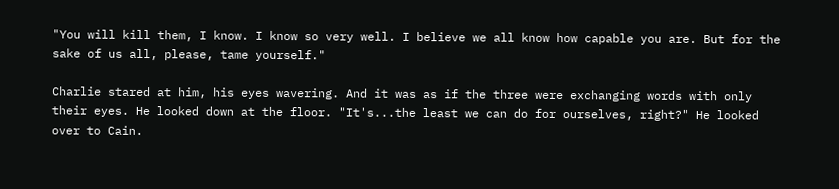"You will kill them, I know. I know so very well. I believe we all know how capable you are. But for the sake of us all, please, tame yourself."

Charlie stared at him, his eyes wavering. And it was as if the three were exchanging words with only their eyes. He looked down at the floor. "It's...the least we can do for ourselves, right?" He looked over to Cain.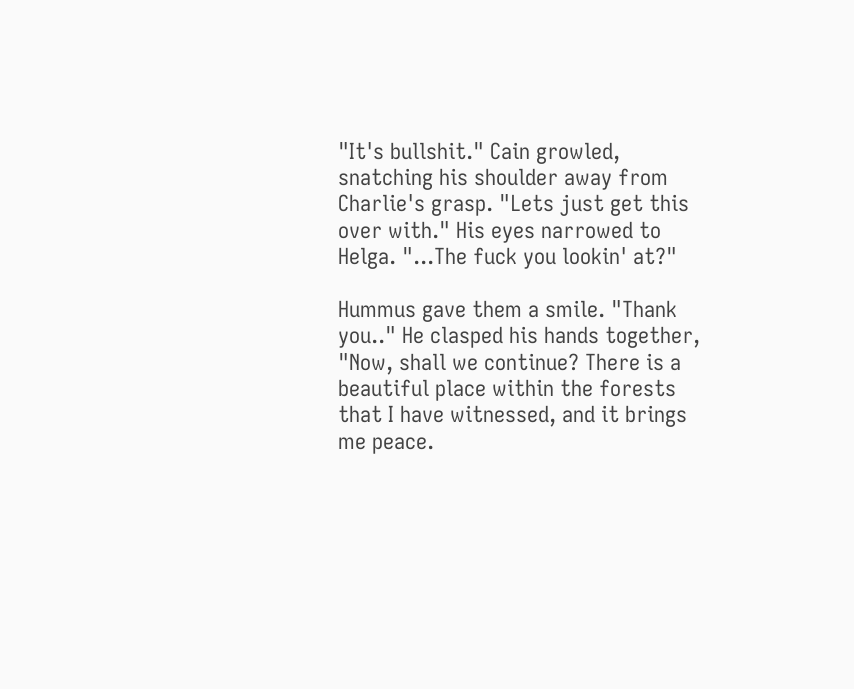"It's bullshit." Cain growled, snatching his shoulder away from Charlie's grasp. "Lets just get this over with." His eyes narrowed to Helga. "...The fuck you lookin' at?"

Hummus gave them a smile. "Thank you.." He clasped his hands together, "Now, shall we continue? There is a beautiful place within the forests that I have witnessed, and it brings me peace.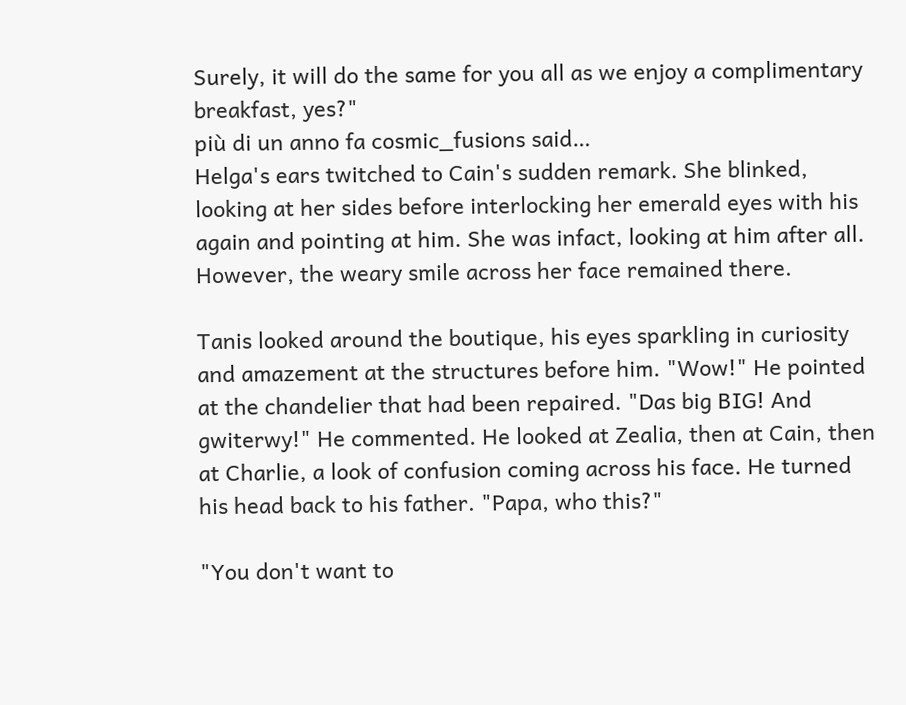Surely, it will do the same for you all as we enjoy a complimentary breakfast, yes?"
più di un anno fa cosmic_fusions said…
Helga's ears twitched to Cain's sudden remark. She blinked, looking at her sides before interlocking her emerald eyes with his again and pointing at him. She was infact, looking at him after all. However, the weary smile across her face remained there.

Tanis looked around the boutique, his eyes sparkling in curiosity and amazement at the structures before him. "Wow!" He pointed at the chandelier that had been repaired. "Das big BIG! And gwiterwy!" He commented. He looked at Zealia, then at Cain, then at Charlie, a look of confusion coming across his face. He turned his head back to his father. "Papa, who this?"

"You don't want to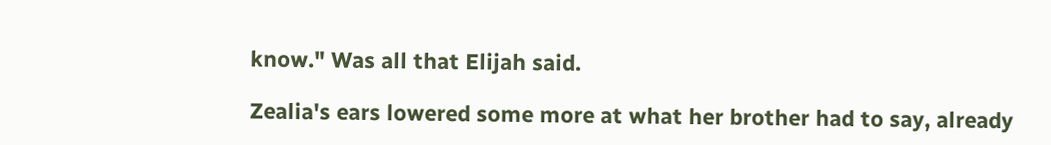know." Was all that Elijah said.

Zealia's ears lowered some more at what her brother had to say, already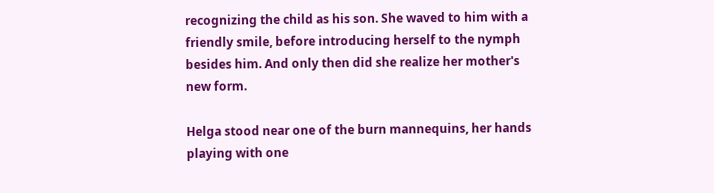recognizing the child as his son. She waved to him with a friendly smile, before introducing herself to the nymph besides him. And only then did she realize her mother's new form.

Helga stood near one of the burn mannequins, her hands playing with one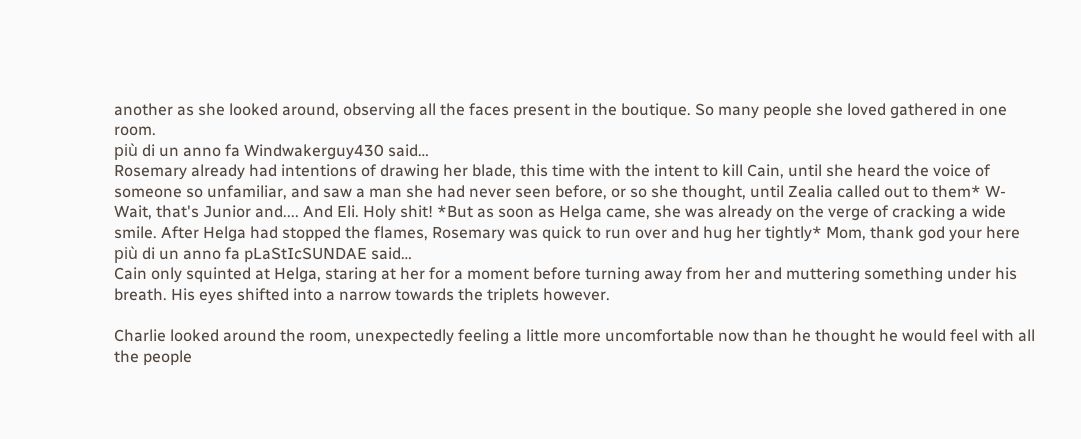another as she looked around, observing all the faces present in the boutique. So many people she loved gathered in one room.
più di un anno fa Windwakerguy430 said…
Rosemary already had intentions of drawing her blade, this time with the intent to kill Cain, until she heard the voice of someone so unfamiliar, and saw a man she had never seen before, or so she thought, until Zealia called out to them* W-Wait, that's Junior and.... And Eli. Holy shit! *But as soon as Helga came, she was already on the verge of cracking a wide smile. After Helga had stopped the flames, Rosemary was quick to run over and hug her tightly* Mom, thank god your here
più di un anno fa pLaStIcSUNDAE said…
Cain only squinted at Helga, staring at her for a moment before turning away from her and muttering something under his breath. His eyes shifted into a narrow towards the triplets however.

Charlie looked around the room, unexpectedly feeling a little more uncomfortable now than he thought he would feel with all the people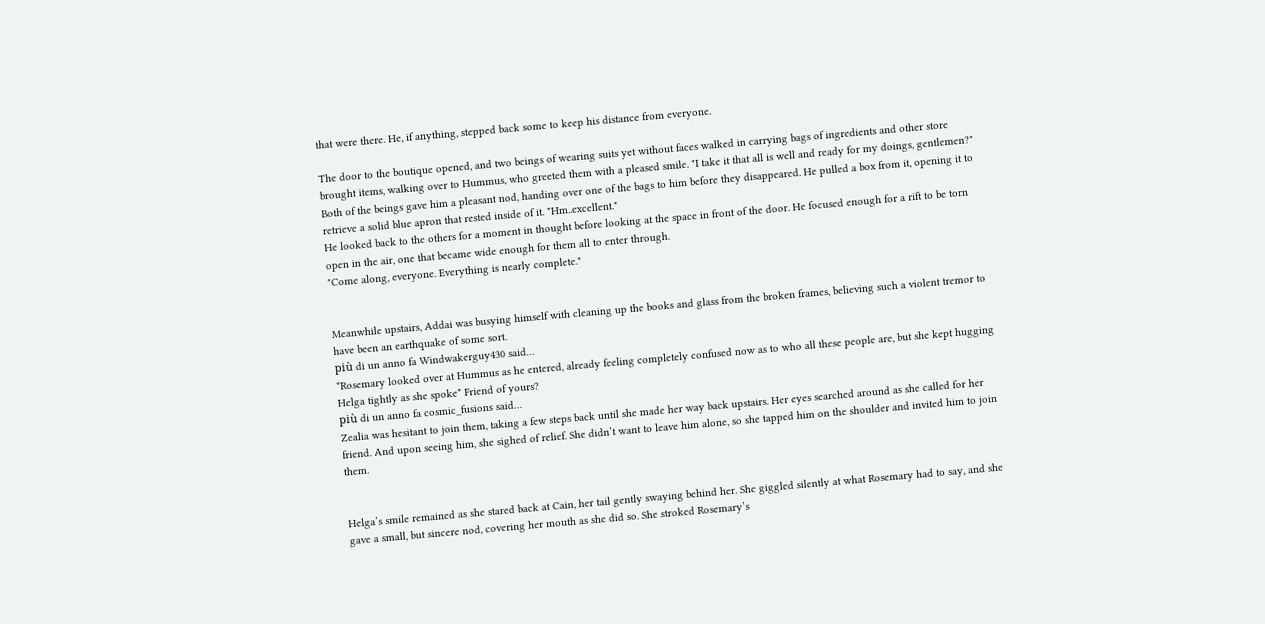that were there. He, if anything, stepped back some to keep his distance from everyone.

The door to the boutique opened, and two beings of wearing suits yet without faces walked in carrying bags of ingredients and other store brought items, walking over to Hummus, who greeted them with a pleased smile. "I take it that all is well and ready for my doings, gentlemen?"
Both of the beings gave him a pleasant nod, handing over one of the bags to him before they disappeared. He pulled a box from it, opening it to retrieve a solid blue apron that rested inside of it. "Hm..excellent."
He looked back to the others for a moment in thought before looking at the space in front of the door. He focused enough for a rift to be torn open in the air, one that became wide enough for them all to enter through.
"Come along, everyone. Everything is nearly complete."


Meanwhile upstairs, Addai was busying himself with cleaning up the books and glass from the broken frames, believing such a violent tremor to have been an earthquake of some sort.
più di un anno fa Windwakerguy430 said…
*Rosemary looked over at Hummus as he entered, already feeling completely confused now as to who all these people are, but she kept hugging Helga tightly as she spoke* Friend of yours?
più di un anno fa cosmic_fusions said…
Zealia was hesitant to join them, taking a few steps back until she made her way back upstairs. Her eyes searched around as she called for her friend. And upon seeing him, she sighed of relief. She didn’t want to leave him alone, so she tapped him on the shoulder and invited him to join them.


Helga’s smile remained as she stared back at Cain, her tail gently swaying behind her. She giggled silently at what Rosemary had to say, and she gave a small, but sincere nod, covering her mouth as she did so. She stroked Rosemary’s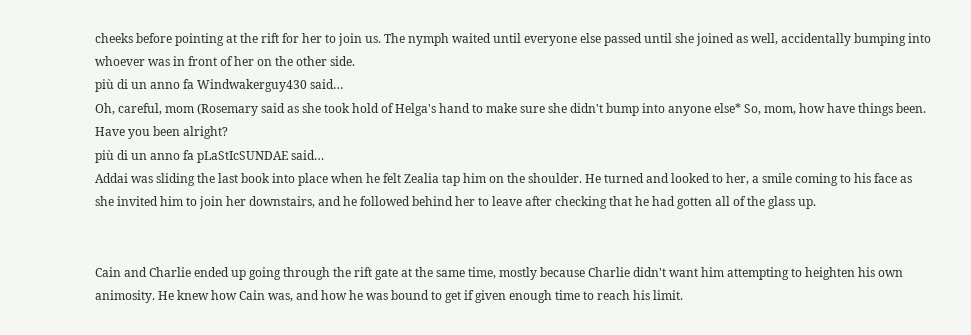cheeks before pointing at the rift for her to join us. The nymph waited until everyone else passed until she joined as well, accidentally bumping into whoever was in front of her on the other side.
più di un anno fa Windwakerguy430 said…
Oh, careful, mom (Rosemary said as she took hold of Helga's hand to make sure she didn't bump into anyone else* So, mom, how have things been. Have you been alright?
più di un anno fa pLaStIcSUNDAE said…
Addai was sliding the last book into place when he felt Zealia tap him on the shoulder. He turned and looked to her, a smile coming to his face as she invited him to join her downstairs, and he followed behind her to leave after checking that he had gotten all of the glass up.


Cain and Charlie ended up going through the rift gate at the same time, mostly because Charlie didn't want him attempting to heighten his own animosity. He knew how Cain was, and how he was bound to get if given enough time to reach his limit.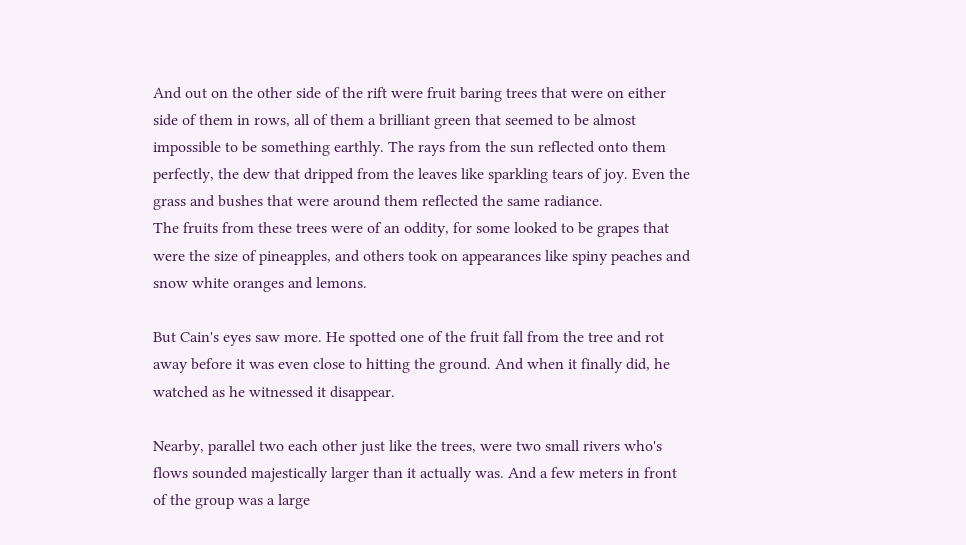And out on the other side of the rift were fruit baring trees that were on either side of them in rows, all of them a brilliant green that seemed to be almost impossible to be something earthly. The rays from the sun reflected onto them perfectly, the dew that dripped from the leaves like sparkling tears of joy. Even the grass and bushes that were around them reflected the same radiance.
The fruits from these trees were of an oddity, for some looked to be grapes that were the size of pineapples, and others took on appearances like spiny peaches and snow white oranges and lemons.

But Cain's eyes saw more. He spotted one of the fruit fall from the tree and rot away before it was even close to hitting the ground. And when it finally did, he watched as he witnessed it disappear.

Nearby, parallel two each other just like the trees, were two small rivers who's flows sounded majestically larger than it actually was. And a few meters in front of the group was a large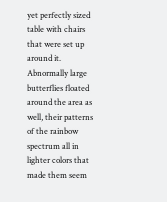yet perfectly sized table with chairs that were set up around it. Abnormally large butterflies floated around the area as well, their patterns of the rainbow spectrum all in lighter colors that made them seem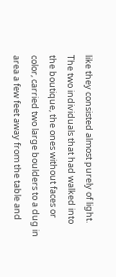like they consisted almost purely of light.
The two individuals that had walked into the boutique, the ones without faces or color, carried two large boulders to a dug in area a few feet away from the table and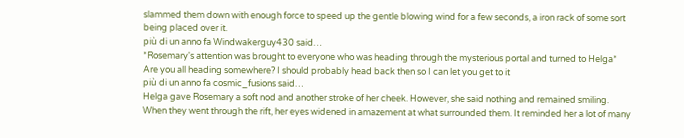slammed them down with enough force to speed up the gentle blowing wind for a few seconds, a iron rack of some sort being placed over it.
più di un anno fa Windwakerguy430 said…
*Rosemary's attention was brought to everyone who was heading through the mysterious portal and turned to Helga* Are you all heading somewhere? I should probably head back then so I can let you get to it
più di un anno fa cosmic_fusions said…
Helga gave Rosemary a soft nod and another stroke of her cheek. However, she said nothing and remained smiling. When they went through the rift, her eyes widened in amazement at what surrounded them. It reminded her a lot of many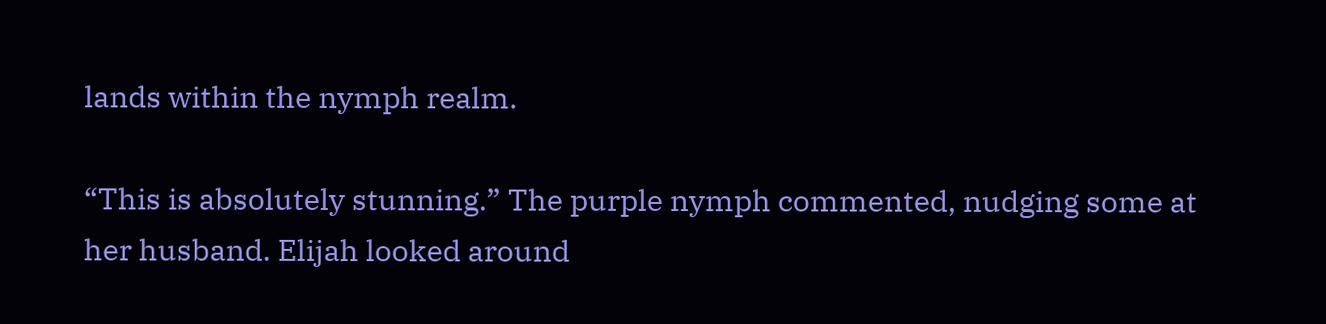lands within the nymph realm.

“This is absolutely stunning.” The purple nymph commented, nudging some at her husband. Elijah looked around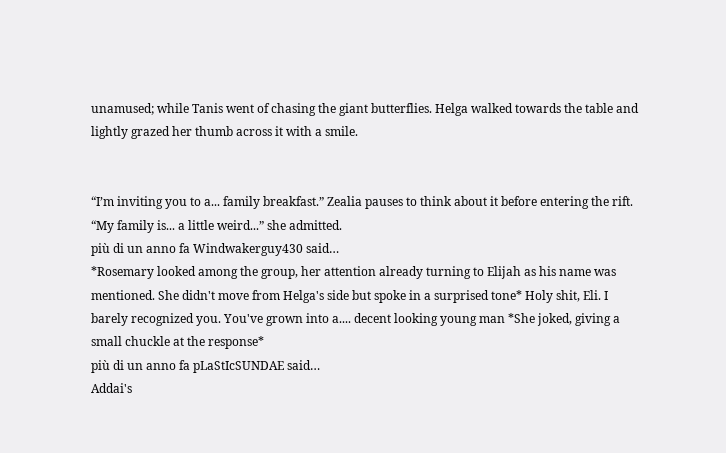unamused; while Tanis went of chasing the giant butterflies. Helga walked towards the table and lightly grazed her thumb across it with a smile.


“I’m inviting you to a... family breakfast.” Zealia pauses to think about it before entering the rift. “My family is... a little weird...” she admitted.
più di un anno fa Windwakerguy430 said…
*Rosemary looked among the group, her attention already turning to Elijah as his name was mentioned. She didn't move from Helga's side but spoke in a surprised tone* Holy shit, Eli. I barely recognized you. You've grown into a.... decent looking young man *She joked, giving a small chuckle at the response*
più di un anno fa pLaStIcSUNDAE said…
Addai's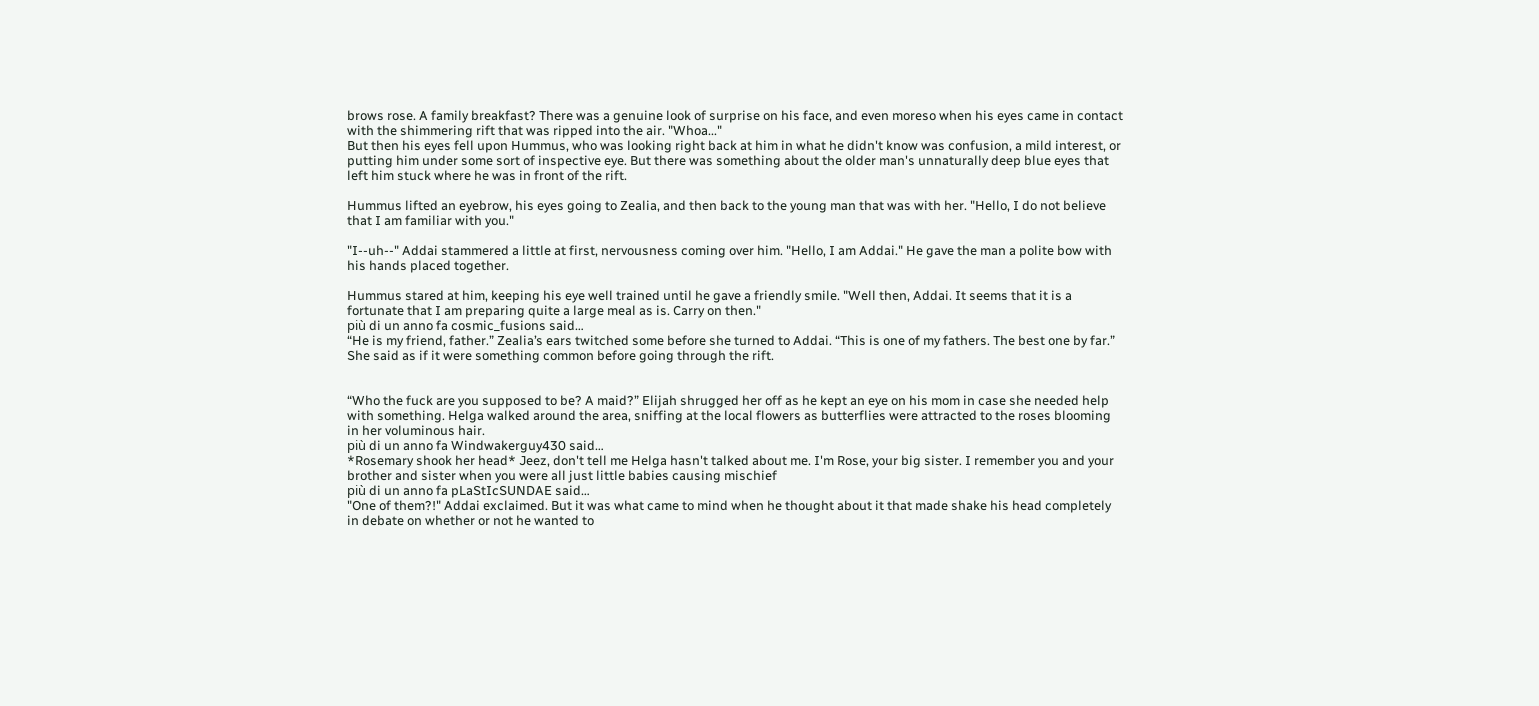brows rose. A family breakfast? There was a genuine look of surprise on his face, and even moreso when his eyes came in contact with the shimmering rift that was ripped into the air. "Whoa..."
But then his eyes fell upon Hummus, who was looking right back at him in what he didn't know was confusion, a mild interest, or putting him under some sort of inspective eye. But there was something about the older man's unnaturally deep blue eyes that left him stuck where he was in front of the rift.

Hummus lifted an eyebrow, his eyes going to Zealia, and then back to the young man that was with her. "Hello, I do not believe that I am familiar with you."

"I--uh--" Addai stammered a little at first, nervousness coming over him. "Hello, I am Addai." He gave the man a polite bow with his hands placed together.

Hummus stared at him, keeping his eye well trained until he gave a friendly smile. "Well then, Addai. It seems that it is a fortunate that I am preparing quite a large meal as is. Carry on then."
più di un anno fa cosmic_fusions said…
“He is my friend, father.” Zealia’s ears twitched some before she turned to Addai. “This is one of my fathers. The best one by far.” She said as if it were something common before going through the rift.


“Who the fuck are you supposed to be? A maid?” Elijah shrugged her off as he kept an eye on his mom in case she needed help with something. Helga walked around the area, sniffing at the local flowers as butterflies were attracted to the roses blooming in her voluminous hair.
più di un anno fa Windwakerguy430 said…
*Rosemary shook her head* Jeez, don't tell me Helga hasn't talked about me. I'm Rose, your big sister. I remember you and your brother and sister when you were all just little babies causing mischief
più di un anno fa pLaStIcSUNDAE said…
"One of them?!" Addai exclaimed. But it was what came to mind when he thought about it that made shake his head completely in debate on whether or not he wanted to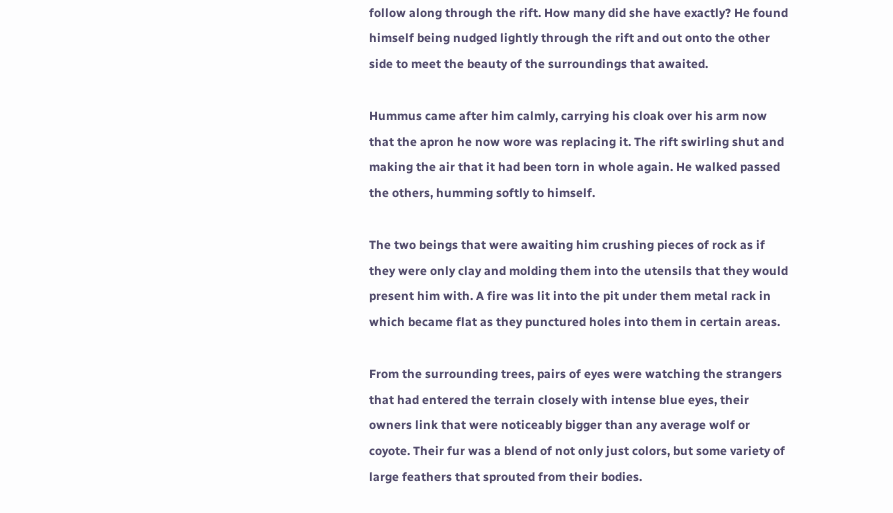follow along through the rift. How many did she have exactly? He found himself being nudged lightly through the rift and out onto the other side to meet the beauty of the surroundings that awaited.

Hummus came after him calmly, carrying his cloak over his arm now that the apron he now wore was replacing it. The rift swirling shut and making the air that it had been torn in whole again. He walked passed the others, humming softly to himself.

The two beings that were awaiting him crushing pieces of rock as if they were only clay and molding them into the utensils that they would present him with. A fire was lit into the pit under them metal rack in which became flat as they punctured holes into them in certain areas.

From the surrounding trees, pairs of eyes were watching the strangers that had entered the terrain closely with intense blue eyes, their owners link that were noticeably bigger than any average wolf or coyote. Their fur was a blend of not only just colors, but some variety of large feathers that sprouted from their bodies.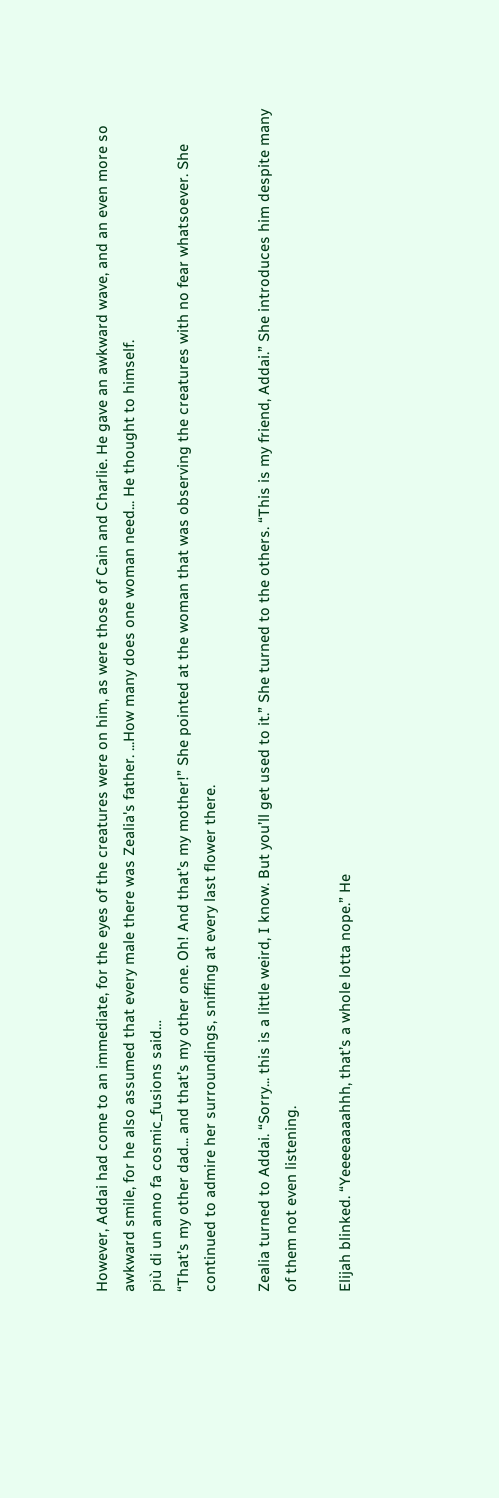However, Addai had come to an immediate, for the eyes of the creatures were on him, as were those of Cain and Charlie. He gave an awkward wave, and an even more so awkward smile, for he also assumed that every male there was Zealia's father. ...How many does one woman need... He thought to himself.
più di un anno fa cosmic_fusions said…
“That’s my other dad... and that’s my other one. Oh! And that’s my mother!” She pointed at the woman that was observing the creatures with no fear whatsoever. She continued to admire her surroundings, sniffing at every last flower there.

Zealia turned to Addai. “Sorry... this is a little weird, I know. But you’ll get used to it.” She turned to the others. “This is my friend, Addai.” She introduces him despite many of them not even listening.

Elijah blinked. “Yeeeeaaaahhh, that’s a whole lotta nope.” He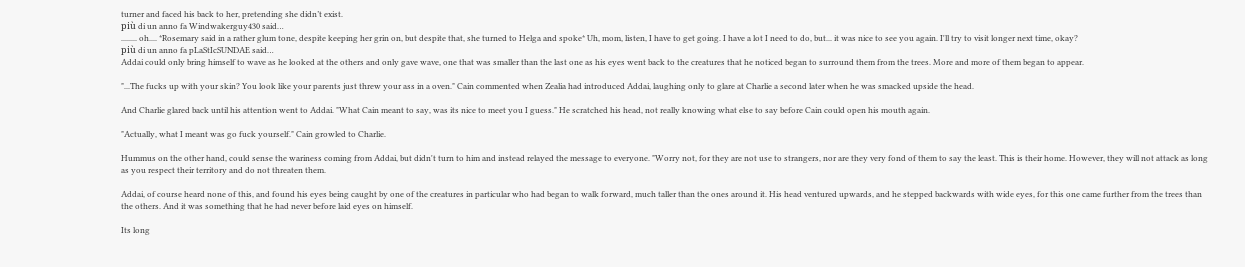turner and faced his back to her, pretending she didn’t exist.
più di un anno fa Windwakerguy430 said…
........ oh.... *Rosemary said in a rather glum tone, despite keeping her grin on, but despite that, she turned to Helga and spoke* Uh, mom, listen, I have to get going. I have a lot I need to do, but... it was nice to see you again. I'll try to visit longer next time, okay?
più di un anno fa pLaStIcSUNDAE said…
Addai could only bring himself to wave as he looked at the others and only gave wave, one that was smaller than the last one as his eyes went back to the creatures that he noticed began to surround them from the trees. More and more of them began to appear.

"...The fucks up with your skin? You look like your parents just threw your ass in a oven." Cain commented when Zealia had introduced Addai, laughing only to glare at Charlie a second later when he was smacked upside the head.

And Charlie glared back until his attention went to Addai. "What Cain meant to say, was its nice to meet you I guess." He scratched his head, not really knowing what else to say before Cain could open his mouth again.

"Actually, what I meant was go fuck yourself." Cain growled to Charlie.

Hummus on the other hand, could sense the wariness coming from Addai, but didn't turn to him and instead relayed the message to everyone. "Worry not, for they are not use to strangers, nor are they very fond of them to say the least. This is their home. However, they will not attack as long as you respect their territory and do not threaten them.

Addai, of course heard none of this, and found his eyes being caught by one of the creatures in particular who had began to walk forward, much taller than the ones around it. His head ventured upwards, and he stepped backwards with wide eyes, for this one came further from the trees than the others. And it was something that he had never before laid eyes on himself.

Its long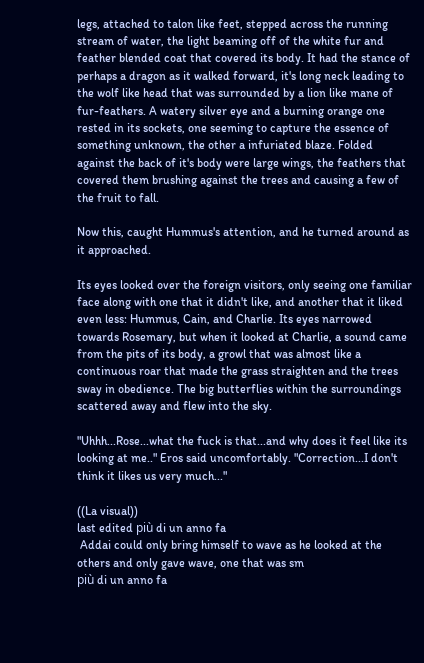legs, attached to talon like feet, stepped across the running stream of water, the light beaming off of the white fur and feather blended coat that covered its body. It had the stance of perhaps a dragon as it walked forward, it's long neck leading to the wolf like head that was surrounded by a lion like mane of fur-feathers. A watery silver eye and a burning orange one rested in its sockets, one seeming to capture the essence of something unknown, the other a infuriated blaze. Folded against the back of it's body were large wings, the feathers that covered them brushing against the trees and causing a few of the fruit to fall.

Now this, caught Hummus's attention, and he turned around as it approached.

Its eyes looked over the foreign visitors, only seeing one familiar face along with one that it didn't like, and another that it liked even less: Hummus, Cain, and Charlie. Its eyes narrowed towards Rosemary, but when it looked at Charlie, a sound came from the pits of its body, a growl that was almost like a continuous roar that made the grass straighten and the trees sway in obedience. The big butterflies within the surroundings scattered away and flew into the sky.

"Uhhh...Rose...what the fuck is that...and why does it feel like its looking at me.." Eros said uncomfortably. "Correction...I don't think it likes us very much..."

((La visual))
last edited più di un anno fa
 Addai could only bring himself to wave as he looked at the others and only gave wave, one that was sm
più di un anno fa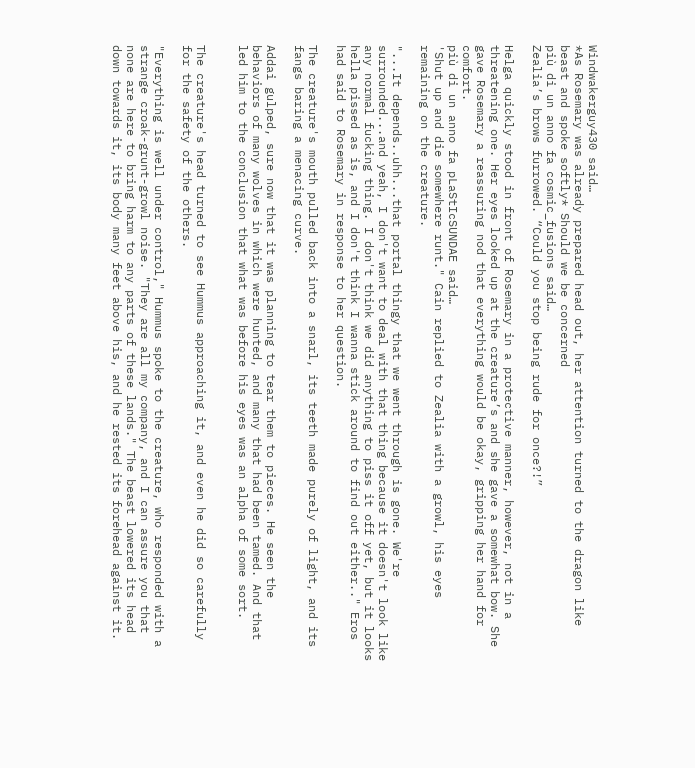Windwakerguy430 said…
*As Rosemary was already prepared head out, her attention turned to the dragon like beast and spoke softly* Should we be concerned
più di un anno fa cosmic_fusions said…
Zealia’s brows furrowed. “Could you stop being rude for once?!”

Helga quickly stood in front of Rosemary in a protective manner, however, not in a threatening one. Her eyes looked up at the creature’s and she gave a somewhat bow. She gave Rosemary a reassuring nod that everything would be okay, gripping her hand for comfort.
più di un anno fa pLaStIcSUNDAE said…
'Shut up and die somewhere runt." Cain replied to Zealia with a growl, his eyes remaining on the creature.

"...It depends..uhh...that portal thingy that we went through is gone. We're surrounded...and yeah, I don't want to deal with that thing because it doesn't look like any normal fucking thing. I don't think we did anything to piss it off yet, but it looks hella pissed as is, and I don't think I wanna stick around to find out either.." Eros had said to Rosemary in response to her question.

The creature's mouth pulled back into a snarl, its teeth made purely of light, and its fangs baring a menacing curve.

Addai gulped, sure now that it was planning to tear them to pieces. He seen the behaviors of many wolves in which were hunted, and many that had been tamed. And that led him to the conclusion that what was before his eyes was an alpha of some sort.


The creature's head turned to see Hummus approaching it, and even he did so carefully for the safety of the others.

"Everything is well under control," Hummus spoke to the creature, who responded with a strange croak-grunt-growl noise. "They are all my company, and I can assure you that none are here to bring harm to any parts of these lands." The beast lowered its head down towards it, its body many feet above his, and he rested its forehead against it.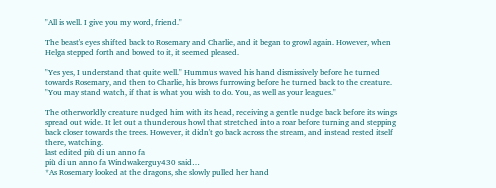"All is well. I give you my word, friend."

The beast's eyes shifted back to Rosemary and Charlie, and it began to growl again. However, when Helga stepped forth and bowed to it, it seemed pleased.

"Yes yes, I understand that quite well." Hummus waved his hand dismissively before he turned towards Rosemary, and then to Charlie, his brows furrowing before he turned back to the creature. "You may stand watch, if that is what you wish to do. You, as well as your leagues."

The otherworldly creature nudged him with its head, receiving a gentle nudge back before its wings spread out wide. It let out a thunderous howl that stretched into a roar before turning and stepping back closer towards the trees. However, it didn't go back across the stream, and instead rested itself there, watching.
last edited più di un anno fa
più di un anno fa Windwakerguy430 said…
*As Rosemary looked at the dragons, she slowly pulled her hand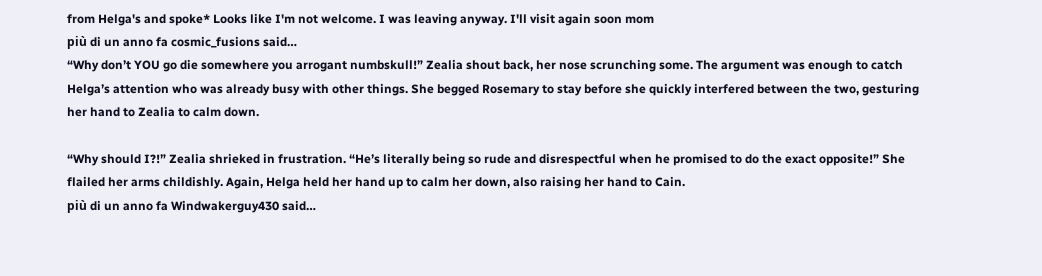from Helga's and spoke* Looks like I'm not welcome. I was leaving anyway. I'll visit again soon mom
più di un anno fa cosmic_fusions said…
“Why don’t YOU go die somewhere you arrogant numbskull!” Zealia shout back, her nose scrunching some. The argument was enough to catch Helga’s attention who was already busy with other things. She begged Rosemary to stay before she quickly interfered between the two, gesturing her hand to Zealia to calm down.

“Why should I?!” Zealia shrieked in frustration. “He’s literally being so rude and disrespectful when he promised to do the exact opposite!” She flailed her arms childishly. Again, Helga held her hand up to calm her down, also raising her hand to Cain.
più di un anno fa Windwakerguy430 said…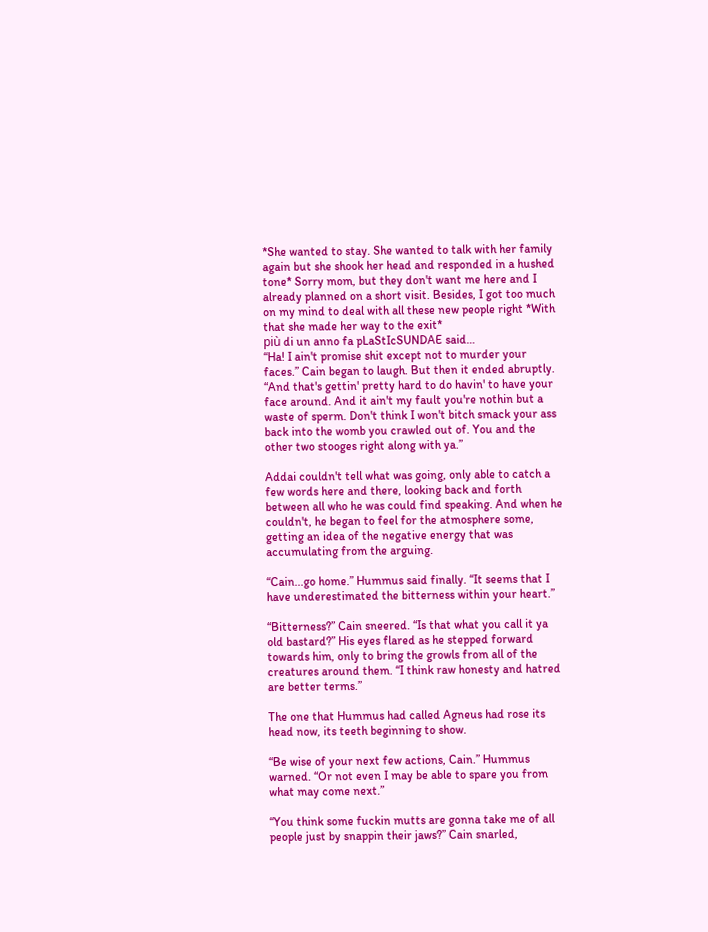*She wanted to stay. She wanted to talk with her family again but she shook her head and responded in a hushed tone* Sorry mom, but they don't want me here and I already planned on a short visit. Besides, I got too much on my mind to deal with all these new people right *With that she made her way to the exit*
più di un anno fa pLaStIcSUNDAE said…
“Ha! I ain't promise shit except not to murder your faces.” Cain began to laugh. But then it ended abruptly. “And that's gettin' pretty hard to do havin' to have your face around. And it ain't my fault you're nothin but a waste of sperm. Don't think I won't bitch smack your ass back into the womb you crawled out of. You and the other two stooges right along with ya.”

Addai couldn't tell what was going, only able to catch a few words here and there, looking back and forth between all who he was could find speaking. And when he couldn't, he began to feel for the atmosphere some, getting an idea of the negative energy that was accumulating from the arguing.

“Cain...go home.” Hummus said finally. “It seems that I have underestimated the bitterness within your heart.”

“Bitterness?” Cain sneered. “Is that what you call it ya old bastard?” His eyes flared as he stepped forward towards him, only to bring the growls from all of the creatures around them. “I think raw honesty and hatred are better terms.”

The one that Hummus had called Agneus had rose its head now, its teeth beginning to show.

“Be wise of your next few actions, Cain.” Hummus warned. “Or not even I may be able to spare you from what may come next.”

“You think some fuckin mutts are gonna take me of all people just by snappin their jaws?” Cain snarled,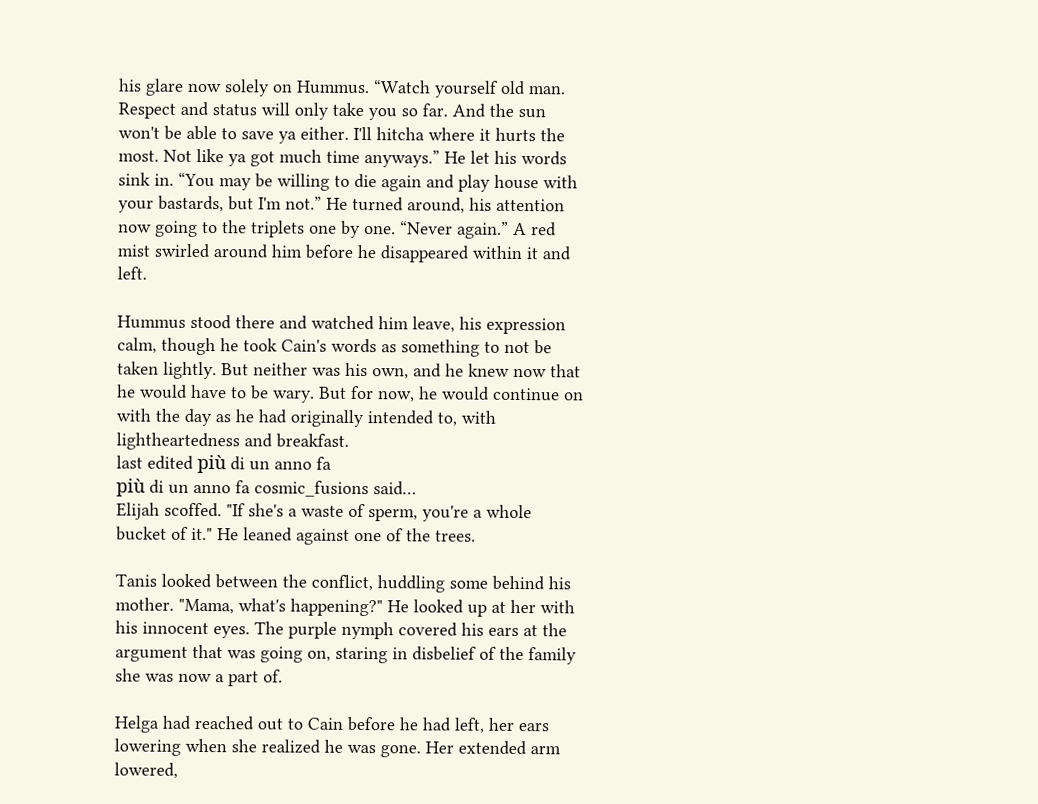his glare now solely on Hummus. “Watch yourself old man. Respect and status will only take you so far. And the sun won't be able to save ya either. I'll hitcha where it hurts the most. Not like ya got much time anyways.” He let his words sink in. “You may be willing to die again and play house with your bastards, but I'm not.” He turned around, his attention now going to the triplets one by one. “Never again.” A red mist swirled around him before he disappeared within it and left.

Hummus stood there and watched him leave, his expression calm, though he took Cain's words as something to not be taken lightly. But neither was his own, and he knew now that he would have to be wary. But for now, he would continue on with the day as he had originally intended to, with lightheartedness and breakfast.
last edited più di un anno fa
più di un anno fa cosmic_fusions said…
Elijah scoffed. "If she's a waste of sperm, you're a whole bucket of it." He leaned against one of the trees.

Tanis looked between the conflict, huddling some behind his mother. "Mama, what's happening?" He looked up at her with his innocent eyes. The purple nymph covered his ears at the argument that was going on, staring in disbelief of the family she was now a part of.

Helga had reached out to Cain before he had left, her ears lowering when she realized he was gone. Her extended arm lowered,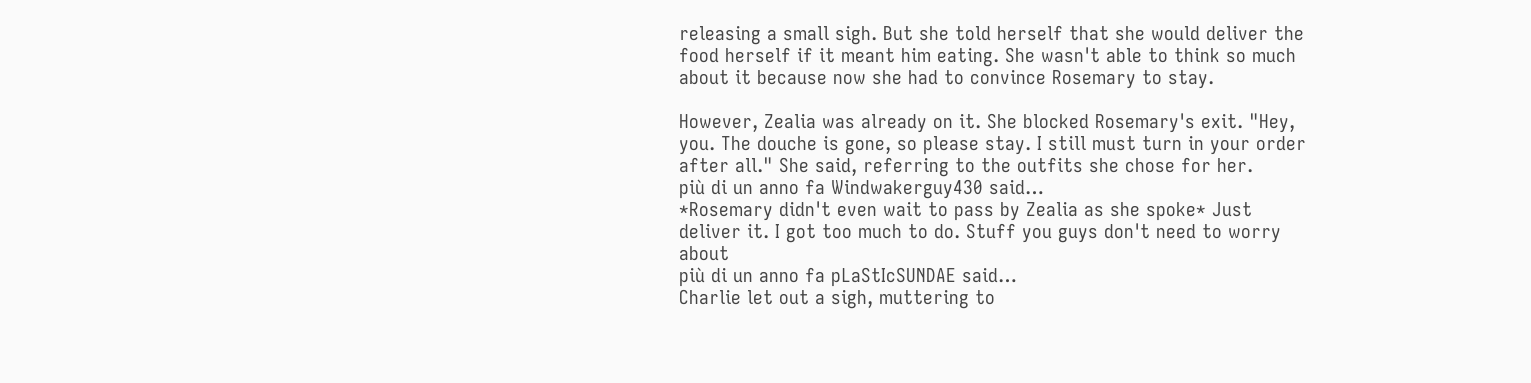releasing a small sigh. But she told herself that she would deliver the food herself if it meant him eating. She wasn't able to think so much about it because now she had to convince Rosemary to stay.

However, Zealia was already on it. She blocked Rosemary's exit. "Hey, you. The douche is gone, so please stay. I still must turn in your order after all." She said, referring to the outfits she chose for her.
più di un anno fa Windwakerguy430 said…
*Rosemary didn't even wait to pass by Zealia as she spoke* Just deliver it. I got too much to do. Stuff you guys don't need to worry about
più di un anno fa pLaStIcSUNDAE said…
Charlie let out a sigh, muttering to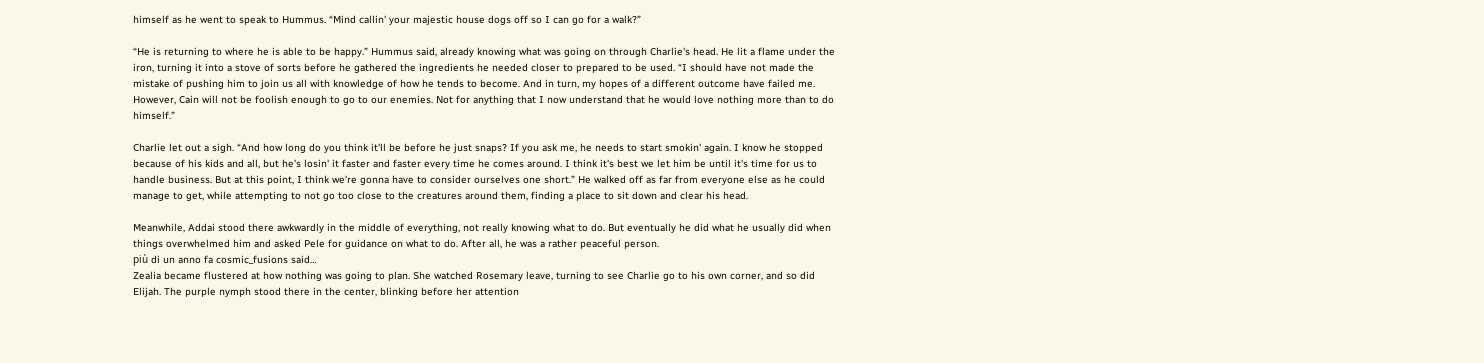himself as he went to speak to Hummus. “Mind callin' your majestic house dogs off so I can go for a walk?”

“He is returning to where he is able to be happy.” Hummus said, already knowing what was going on through Charlie's head. He lit a flame under the iron, turning it into a stove of sorts before he gathered the ingredients he needed closer to prepared to be used. “I should have not made the mistake of pushing him to join us all with knowledge of how he tends to become. And in turn, my hopes of a different outcome have failed me. However, Cain will not be foolish enough to go to our enemies. Not for anything that I now understand that he would love nothing more than to do himself.”

Charlie let out a sigh. “And how long do you think it'll be before he just snaps? If you ask me, he needs to start smokin' again. I know he stopped because of his kids and all, but he's losin' it faster and faster every time he comes around. I think it's best we let him be until it's time for us to handle business. But at this point, I think we're gonna have to consider ourselves one short.” He walked off as far from everyone else as he could manage to get, while attempting to not go too close to the creatures around them, finding a place to sit down and clear his head.

Meanwhile, Addai stood there awkwardly in the middle of everything, not really knowing what to do. But eventually he did what he usually did when things overwhelmed him and asked Pele for guidance on what to do. After all, he was a rather peaceful person.
più di un anno fa cosmic_fusions said…
Zealia became flustered at how nothing was going to plan. She watched Rosemary leave, turning to see Charlie go to his own corner, and so did Elijah. The purple nymph stood there in the center, blinking before her attention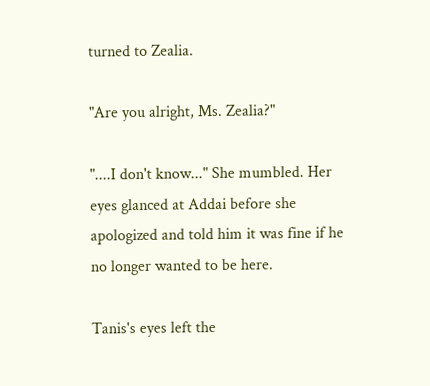turned to Zealia.

"Are you alright, Ms. Zealia?"

"....I don't know..." She mumbled. Her eyes glanced at Addai before she apologized and told him it was fine if he no longer wanted to be here.

Tanis's eyes left the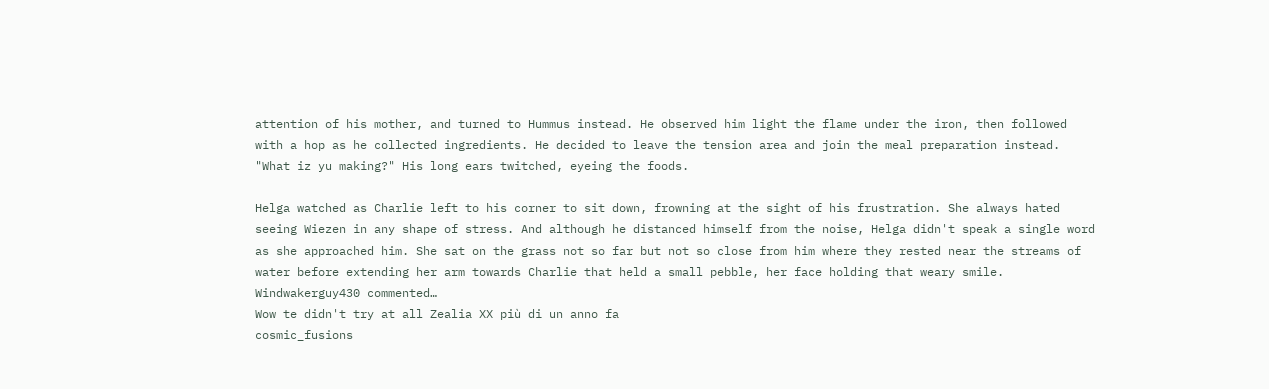attention of his mother, and turned to Hummus instead. He observed him light the flame under the iron, then followed with a hop as he collected ingredients. He decided to leave the tension area and join the meal preparation instead. "What iz yu making?" His long ears twitched, eyeing the foods.

Helga watched as Charlie left to his corner to sit down, frowning at the sight of his frustration. She always hated seeing Wiezen in any shape of stress. And although he distanced himself from the noise, Helga didn't speak a single word as she approached him. She sat on the grass not so far but not so close from him where they rested near the streams of water before extending her arm towards Charlie that held a small pebble, her face holding that weary smile.
Windwakerguy430 commented…
Wow te didn't try at all Zealia XX più di un anno fa
cosmic_fusions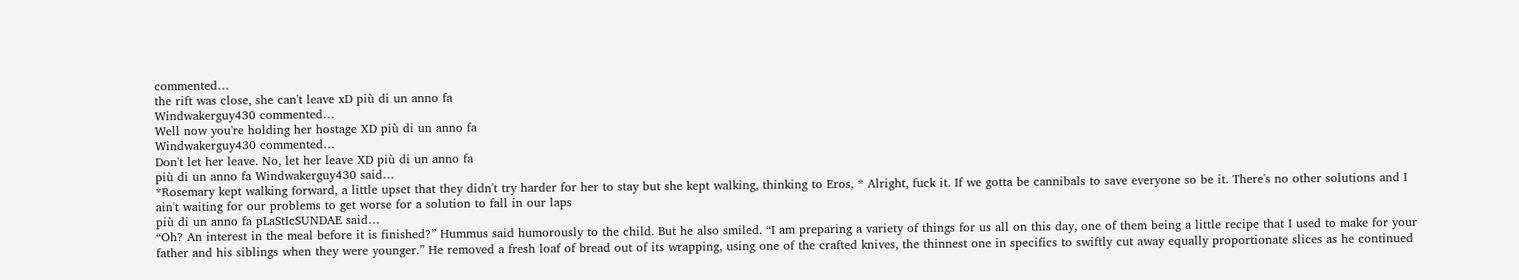commented…
the rift was close, she can't leave xD più di un anno fa
Windwakerguy430 commented…
Well now you're holding her hostage XD più di un anno fa
Windwakerguy430 commented…
Don't let her leave. No, let her leave XD più di un anno fa
più di un anno fa Windwakerguy430 said…
*Rosemary kept walking forward, a little upset that they didn't try harder for her to stay but she kept walking, thinking to Eros, * Alright, fuck it. If we gotta be cannibals to save everyone so be it. There's no other solutions and I ain't waiting for our problems to get worse for a solution to fall in our laps
più di un anno fa pLaStIcSUNDAE said…
“Oh? An interest in the meal before it is finished?” Hummus said humorously to the child. But he also smiled. “I am preparing a variety of things for us all on this day, one of them being a little recipe that I used to make for your father and his siblings when they were younger.” He removed a fresh loaf of bread out of its wrapping, using one of the crafted knives, the thinnest one in specifics to swiftly cut away equally proportionate slices as he continued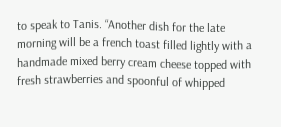to speak to Tanis. “Another dish for the late morning will be a french toast filled lightly with a handmade mixed berry cream cheese topped with fresh strawberries and spoonful of whipped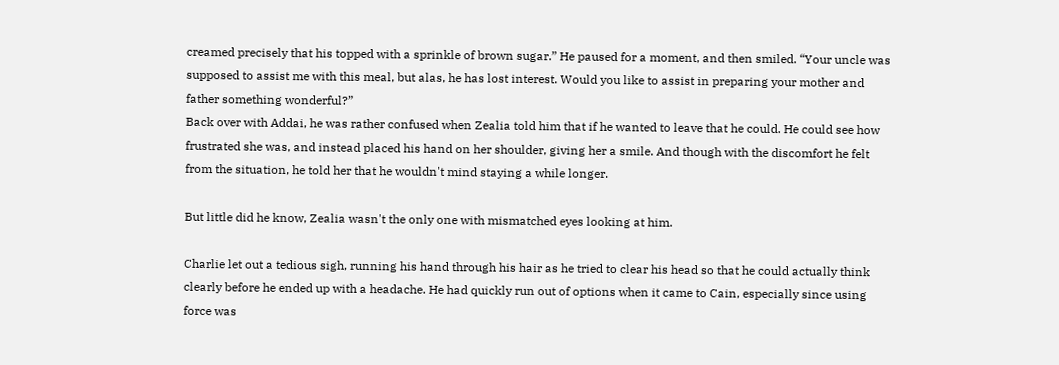creamed precisely that his topped with a sprinkle of brown sugar.” He paused for a moment, and then smiled. “Your uncle was supposed to assist me with this meal, but alas, he has lost interest. Would you like to assist in preparing your mother and father something wonderful?”
Back over with Addai, he was rather confused when Zealia told him that if he wanted to leave that he could. He could see how frustrated she was, and instead placed his hand on her shoulder, giving her a smile. And though with the discomfort he felt from the situation, he told her that he wouldn't mind staying a while longer.

But little did he know, Zealia wasn't the only one with mismatched eyes looking at him.

Charlie let out a tedious sigh, running his hand through his hair as he tried to clear his head so that he could actually think clearly before he ended up with a headache. He had quickly run out of options when it came to Cain, especially since using force was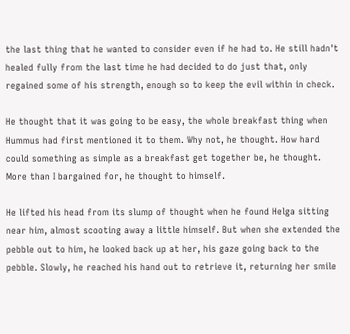the last thing that he wanted to consider even if he had to. He still hadn't healed fully from the last time he had decided to do just that, only regained some of his strength, enough so to keep the evil within in check.

He thought that it was going to be easy, the whole breakfast thing when Hummus had first mentioned it to them. Why not, he thought. How hard could something as simple as a breakfast get together be, he thought.
More than I bargained for, he thought to himself.

He lifted his head from its slump of thought when he found Helga sitting near him, almost scooting away a little himself. But when she extended the pebble out to him, he looked back up at her, his gaze going back to the pebble. Slowly, he reached his hand out to retrieve it, returning her smile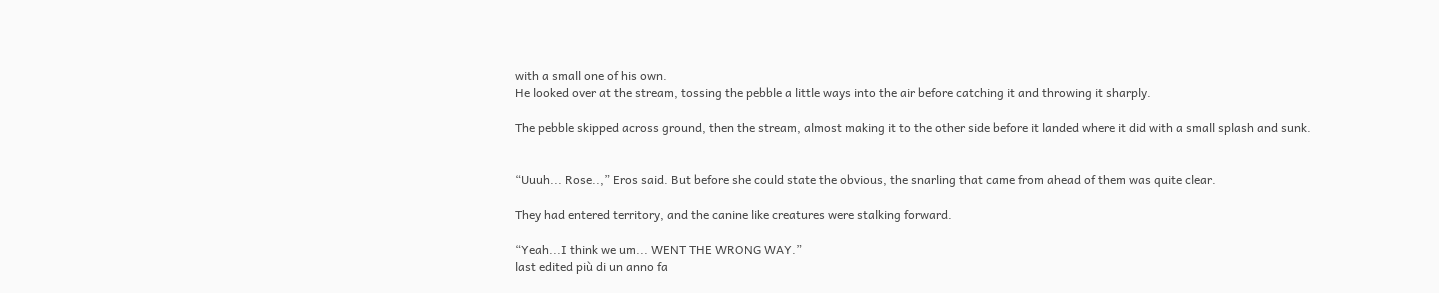with a small one of his own.
He looked over at the stream, tossing the pebble a little ways into the air before catching it and throwing it sharply.

The pebble skipped across ground, then the stream, almost making it to the other side before it landed where it did with a small splash and sunk.


“Uuuh... Rose..,” Eros said. But before she could state the obvious, the snarling that came from ahead of them was quite clear.

They had entered territory, and the canine like creatures were stalking forward.

“Yeah...I think we um... WENT THE WRONG WAY.”
last edited più di un anno fa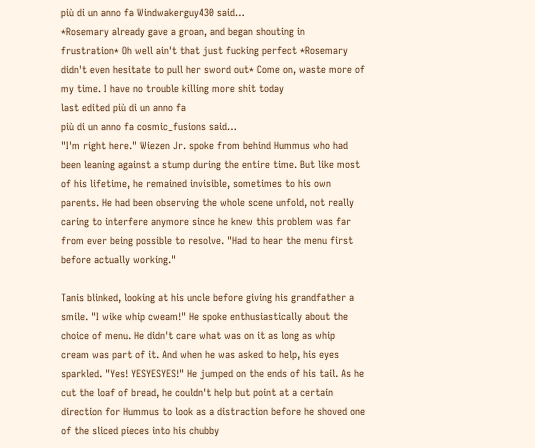più di un anno fa Windwakerguy430 said…
*Rosemary already gave a groan, and began shouting in frustration* Oh well ain't that just fucking perfect *Rosemary didn't even hesitate to pull her sword out* Come on, waste more of my time. I have no trouble killing more shit today
last edited più di un anno fa
più di un anno fa cosmic_fusions said…
"I'm right here." Wiezen Jr. spoke from behind Hummus who had been leaning against a stump during the entire time. But like most of his lifetime, he remained invisible, sometimes to his own parents. He had been observing the whole scene unfold, not really caring to interfere anymore since he knew this problem was far from ever being possible to resolve. "Had to hear the menu first before actually working."

Tanis blinked, looking at his uncle before giving his grandfather a smile. "I wike whip cweam!" He spoke enthusiastically about the choice of menu. He didn't care what was on it as long as whip cream was part of it. And when he was asked to help, his eyes sparkled. "Yes! YESYESYES!" He jumped on the ends of his tail. As he cut the loaf of bread, he couldn't help but point at a certain direction for Hummus to look as a distraction before he shoved one of the sliced pieces into his chubby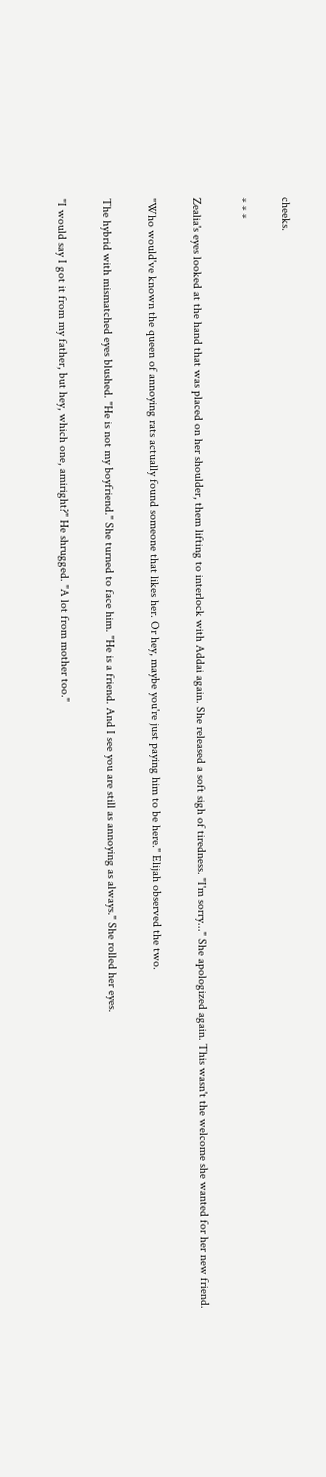cheeks.

* * *

Zealia's eyes looked at the hand that was placed on her shoulder, them lifting to interlock with Addai again. She released a soft sigh of tiredness. "I'm sorry..." She apologized again. This wasn't the welcome she wanted for her new friend.

"Who would've known the queen of annoying rats actually found someone that likes her. Or hey, maybe you're just paying him to be here." Elijah observed the two.

The hybrid with mismatched eyes blushed. "He is not my boyfriend." She turned to face him. "He is a friend. And I see you are still as annoying as always." She rolled her eyes.

"I would say I got it from my father, but hey, which one, amiright?" He shrugged. "A lot from mother too."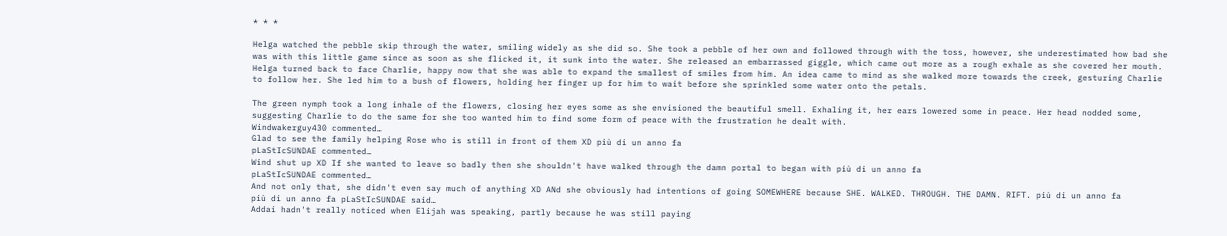* * *

Helga watched the pebble skip through the water, smiling widely as she did so. She took a pebble of her own and followed through with the toss, however, she underestimated how bad she was with this little game since as soon as she flicked it, it sunk into the water. She released an embarrassed giggle, which came out more as a rough exhale as she covered her mouth. Helga turned back to face Charlie, happy now that she was able to expand the smallest of smiles from him. An idea came to mind as she walked more towards the creek, gesturing Charlie to follow her. She led him to a bush of flowers, holding her finger up for him to wait before she sprinkled some water onto the petals.

The green nymph took a long inhale of the flowers, closing her eyes some as she envisioned the beautiful smell. Exhaling it, her ears lowered some in peace. Her head nodded some, suggesting Charlie to do the same for she too wanted him to find some form of peace with the frustration he dealt with.
Windwakerguy430 commented…
Glad to see the family helping Rose who is still in front of them XD più di un anno fa
pLaStIcSUNDAE commented…
Wind shut up XD If she wanted to leave so badly then she shouldn't have walked through the damn portal to began with più di un anno fa
pLaStIcSUNDAE commented…
And not only that, she didn't even say much of anything XD ANd she obviously had intentions of going SOMEWHERE because SHE. WALKED. THROUGH. THE DAMN. RIFT. più di un anno fa
più di un anno fa pLaStIcSUNDAE said…
Addai hadn't really noticed when Elijah was speaking, partly because he was still paying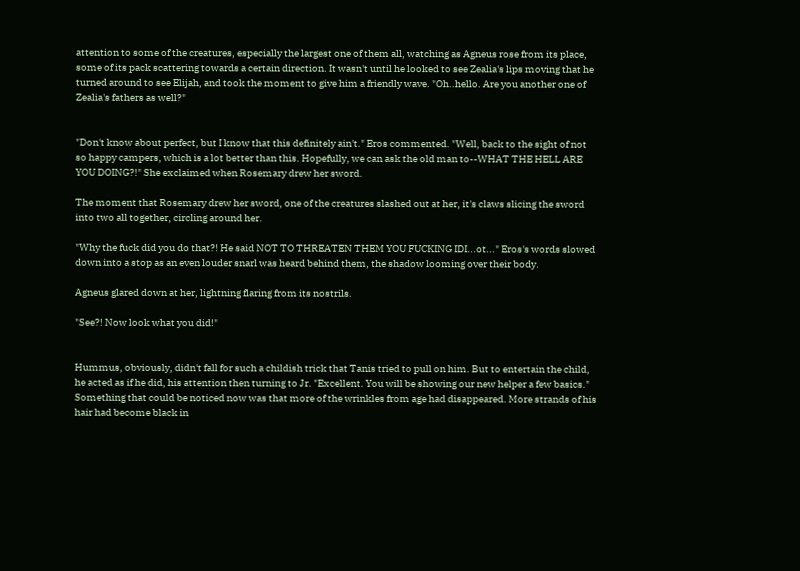attention to some of the creatures, especially the largest one of them all, watching as Agneus rose from its place, some of its pack scattering towards a certain direction. It wasn't until he looked to see Zealia's lips moving that he turned around to see Elijah, and took the moment to give him a friendly wave. "Oh..hello. Are you another one of Zealia's fathers as well?"


"Don't know about perfect, but I know that this definitely ain't." Eros commented. "Well, back to the sight of not so happy campers, which is a lot better than this. Hopefully, we can ask the old man to--WHAT THE HELL ARE YOU DOING?!" She exclaimed when Rosemary drew her sword.

The moment that Rosemary drew her sword, one of the creatures slashed out at her, it's claws slicing the sword into two all together, circling around her.

"Why the fuck did you do that?! He said NOT TO THREATEN THEM YOU FUCKING IDI...ot..." Eros's words slowed down into a stop as an even louder snarl was heard behind them, the shadow looming over their body.

Agneus glared down at her, lightning flaring from its nostrils.

"See?! Now look what you did!"


Hummus, obviously, didn't fall for such a childish trick that Tanis tried to pull on him. But to entertain the child, he acted as if he did, his attention then turning to Jr. "Excellent. You will be showing our new helper a few basics." Something that could be noticed now was that more of the wrinkles from age had disappeared. More strands of his hair had become black in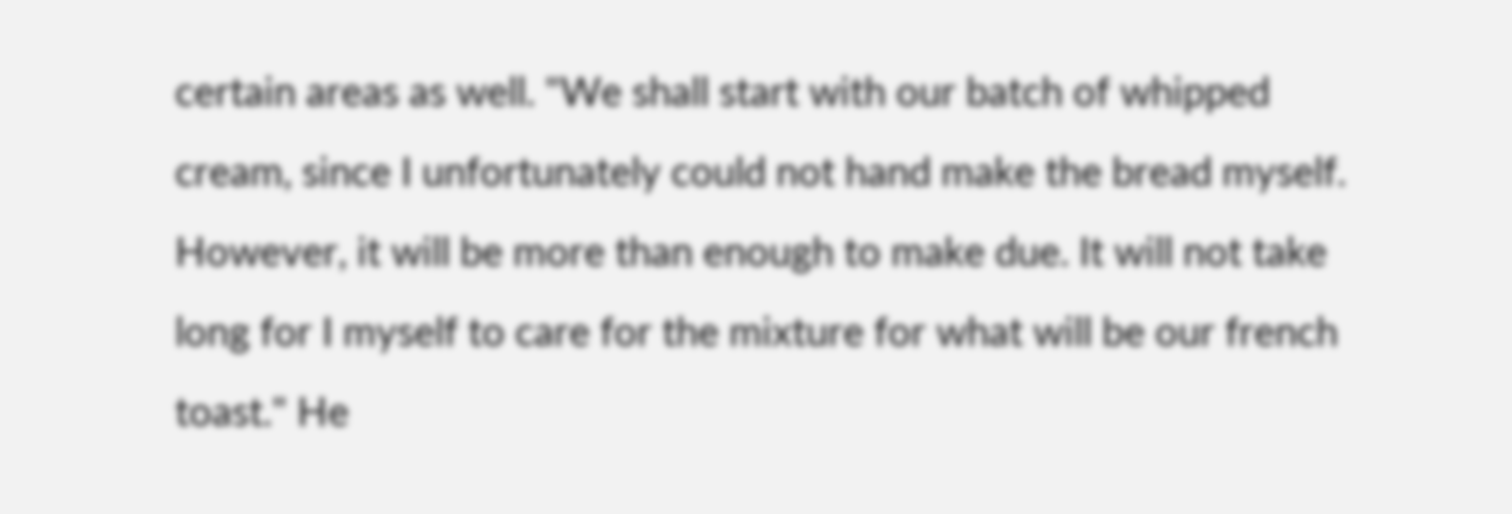certain areas as well. "We shall start with our batch of whipped cream, since I unfortunately could not hand make the bread myself. However, it will be more than enough to make due. It will not take long for I myself to care for the mixture for what will be our french toast." He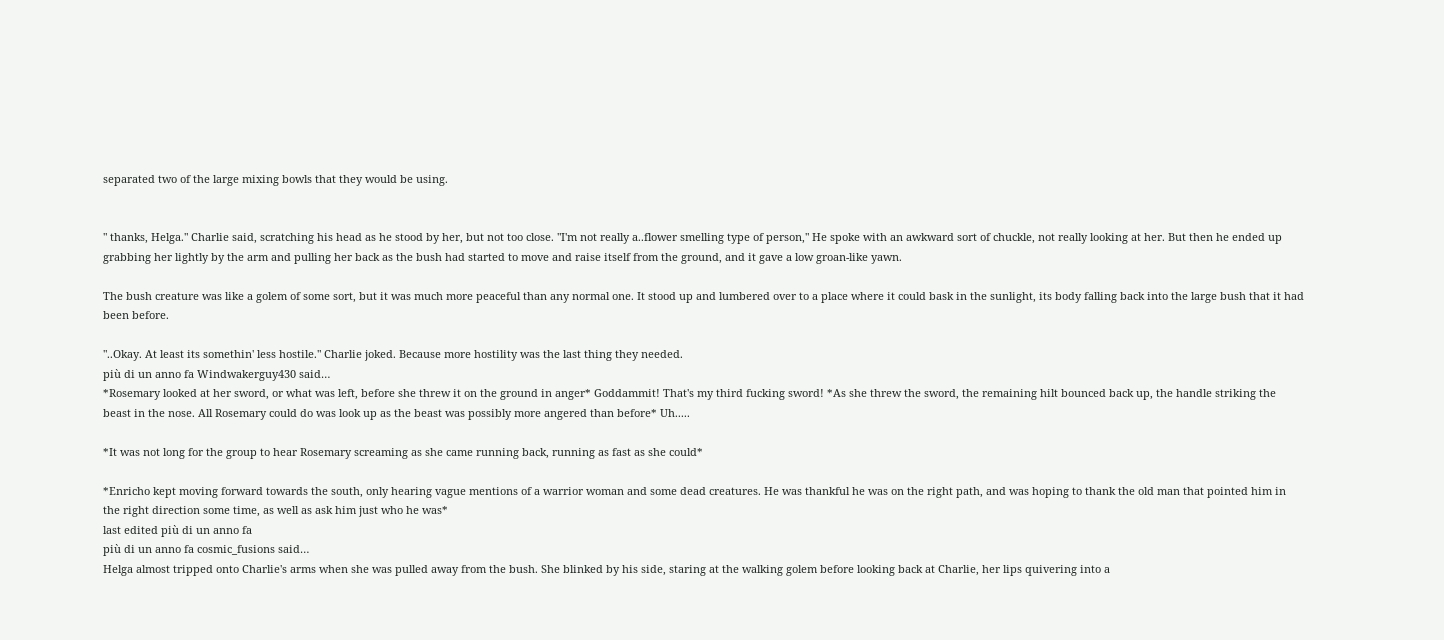separated two of the large mixing bowls that they would be using.


" thanks, Helga." Charlie said, scratching his head as he stood by her, but not too close. "I'm not really a..flower smelling type of person," He spoke with an awkward sort of chuckle, not really looking at her. But then he ended up grabbing her lightly by the arm and pulling her back as the bush had started to move and raise itself from the ground, and it gave a low groan-like yawn.

The bush creature was like a golem of some sort, but it was much more peaceful than any normal one. It stood up and lumbered over to a place where it could bask in the sunlight, its body falling back into the large bush that it had been before.

"..Okay. At least its somethin' less hostile." Charlie joked. Because more hostility was the last thing they needed.
più di un anno fa Windwakerguy430 said…
*Rosemary looked at her sword, or what was left, before she threw it on the ground in anger* Goddammit! That's my third fucking sword! *As she threw the sword, the remaining hilt bounced back up, the handle striking the beast in the nose. All Rosemary could do was look up as the beast was possibly more angered than before* Uh.....

*It was not long for the group to hear Rosemary screaming as she came running back, running as fast as she could*

*Enricho kept moving forward towards the south, only hearing vague mentions of a warrior woman and some dead creatures. He was thankful he was on the right path, and was hoping to thank the old man that pointed him in the right direction some time, as well as ask him just who he was*
last edited più di un anno fa
più di un anno fa cosmic_fusions said…
Helga almost tripped onto Charlie's arms when she was pulled away from the bush. She blinked by his side, staring at the walking golem before looking back at Charlie, her lips quivering into a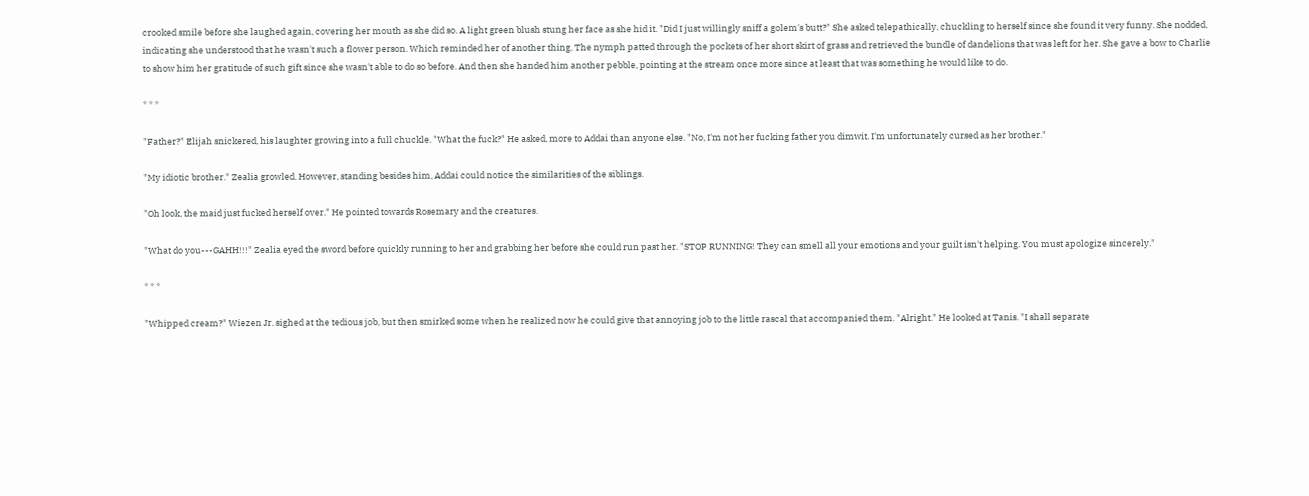crooked smile before she laughed again, covering her mouth as she did so. A light green blush stung her face as she hid it. "Did I just willingly sniff a golem's butt?" She asked telepathically, chuckling to herself since she found it very funny. She nodded, indicating she understood that he wasn't such a flower person. Which reminded her of another thing. The nymph patted through the pockets of her short skirt of grass and retrieved the bundle of dandelions that was left for her. She gave a bow to Charlie to show him her gratitude of such gift since she wasn't able to do so before. And then she handed him another pebble, pointing at the stream once more since at least that was something he would like to do.

* * *

"Father?" Elijah snickered, his laughter growing into a full chuckle. "What the fuck?" He asked, more to Addai than anyone else. "No, I'm not her fucking father you dimwit. I'm unfortunately cursed as her brother."

"My idiotic brother." Zealia growled. However, standing besides him, Addai could notice the similarities of the siblings.

"Oh look, the maid just fucked herself over." He pointed towards Rosemary and the creatures.

"What do you---GAHH!!!" Zealia eyed the sword before quickly running to her and grabbing her before she could run past her. "STOP RUNNING! They can smell all your emotions and your guilt isn't helping. You must apologize sincerely."

* * *

"Whipped cream?" Wiezen Jr. sighed at the tedious job, but then smirked some when he realized now he could give that annoying job to the little rascal that accompanied them. "Alright." He looked at Tanis. "I shall separate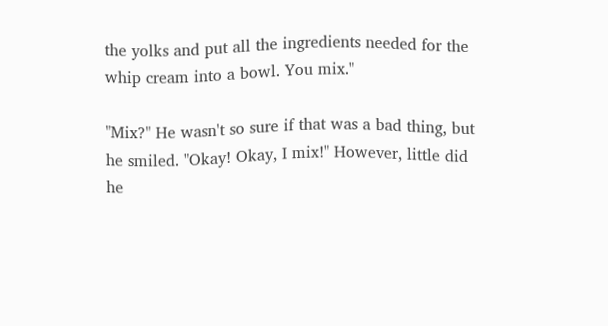the yolks and put all the ingredients needed for the whip cream into a bowl. You mix."

"Mix?" He wasn't so sure if that was a bad thing, but he smiled. "Okay! Okay, I mix!" However, little did he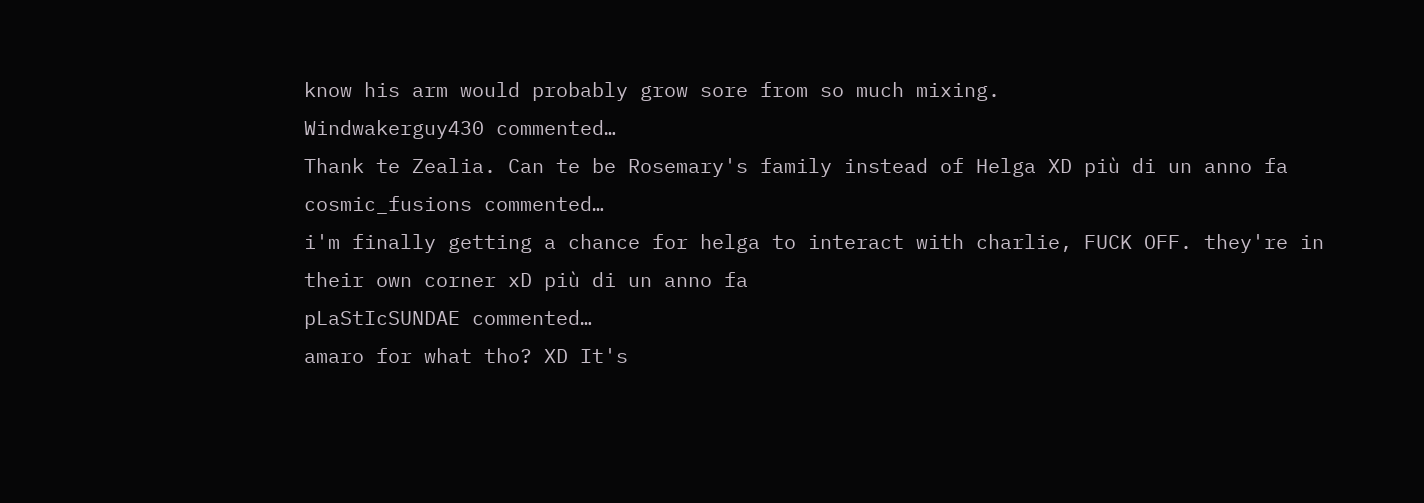know his arm would probably grow sore from so much mixing.
Windwakerguy430 commented…
Thank te Zealia. Can te be Rosemary's family instead of Helga XD più di un anno fa
cosmic_fusions commented…
i'm finally getting a chance for helga to interact with charlie, FUCK OFF. they're in their own corner xD più di un anno fa
pLaStIcSUNDAE commented…
amaro for what tho? XD It's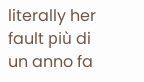literally her fault più di un anno fa